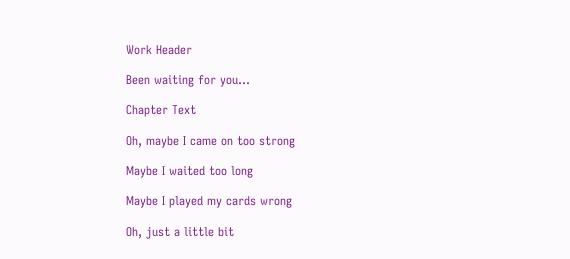Work Header

Been waiting for you...

Chapter Text

Oh, maybe I came on too strong

Maybe I waited too long

Maybe I played my cards wrong

Oh, just a little bit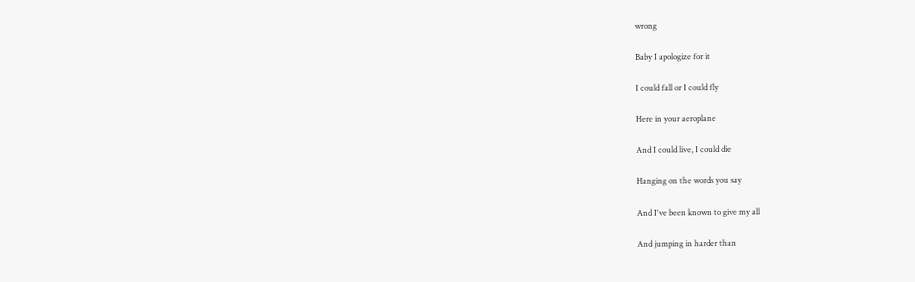wrong

Baby I apologize for it

I could fall or I could fly

Here in your aeroplane

And I could live, I could die

Hanging on the words you say

And I've been known to give my all

And jumping in harder than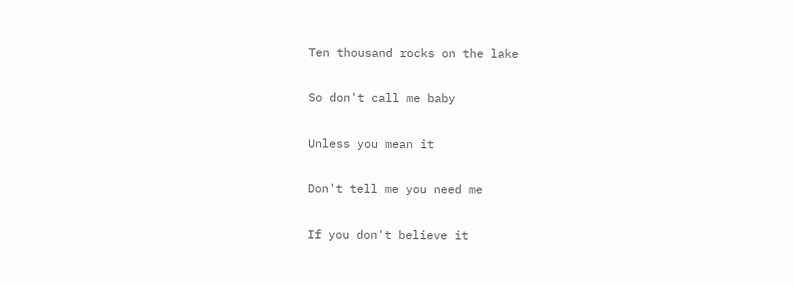Ten thousand rocks on the lake

So don't call me baby

Unless you mean it

Don't tell me you need me

If you don't believe it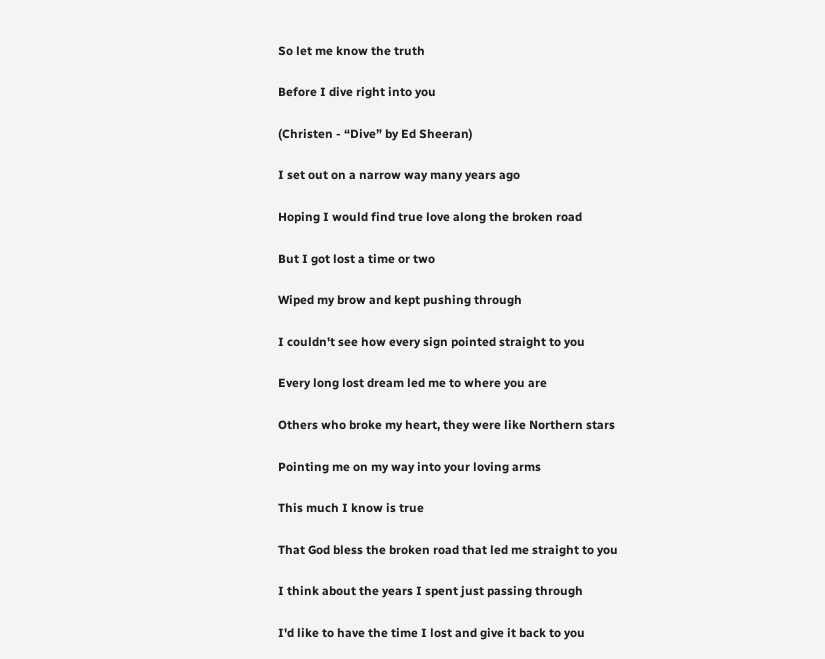So let me know the truth

Before I dive right into you

(Christen - “Dive” by Ed Sheeran)

I set out on a narrow way many years ago

Hoping I would find true love along the broken road

But I got lost a time or two

Wiped my brow and kept pushing through

I couldn't see how every sign pointed straight to you

Every long lost dream led me to where you are

Others who broke my heart, they were like Northern stars

Pointing me on my way into your loving arms

This much I know is true

That God bless the broken road that led me straight to you

I think about the years I spent just passing through

I'd like to have the time I lost and give it back to you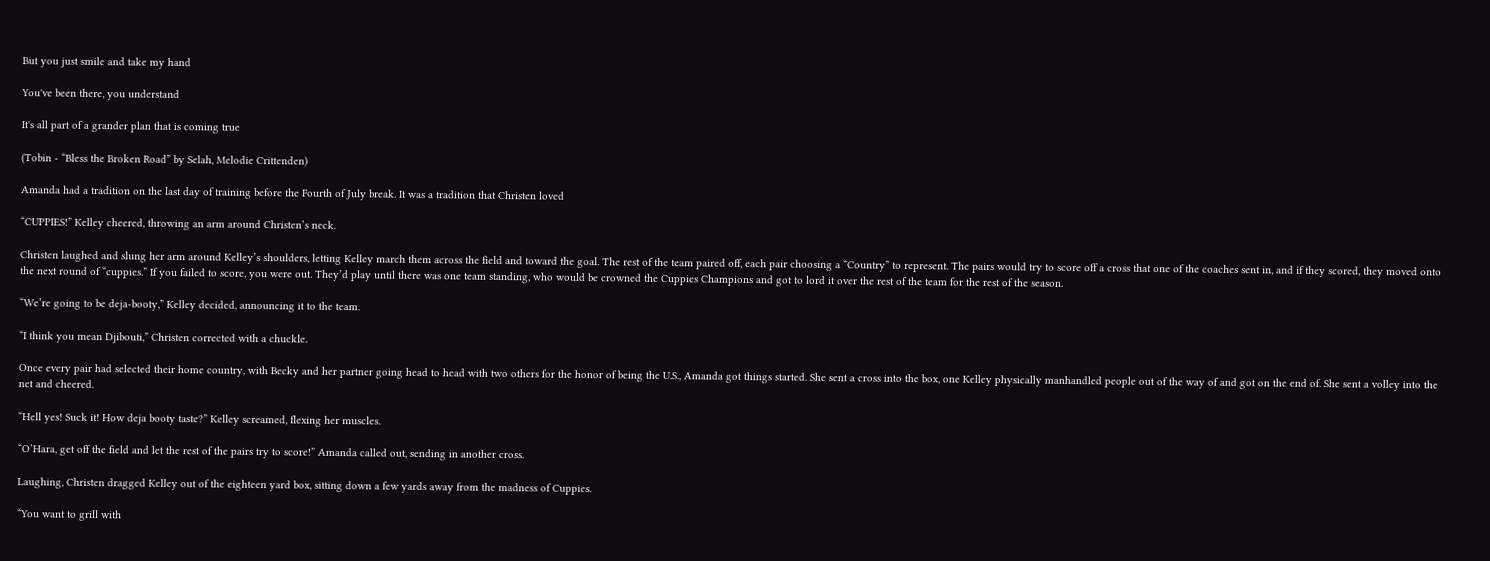But you just smile and take my hand

You've been there, you understand

It's all part of a grander plan that is coming true

(Tobin - “Bless the Broken Road” by Selah, Melodie Crittenden)

Amanda had a tradition on the last day of training before the Fourth of July break. It was a tradition that Christen loved

“CUPPIES!” Kelley cheered, throwing an arm around Christen’s neck.

Christen laughed and slung her arm around Kelley’s shoulders, letting Kelley march them across the field and toward the goal. The rest of the team paired off, each pair choosing a “Country” to represent. The pairs would try to score off a cross that one of the coaches sent in, and if they scored, they moved onto the next round of “cuppies.” If you failed to score, you were out. They’d play until there was one team standing, who would be crowned the Cuppies Champions and got to lord it over the rest of the team for the rest of the season.

“We’re going to be deja-booty,” Kelley decided, announcing it to the team.

“I think you mean Djibouti,” Christen corrected with a chuckle.

Once every pair had selected their home country, with Becky and her partner going head to head with two others for the honor of being the U.S., Amanda got things started. She sent a cross into the box, one Kelley physically manhandled people out of the way of and got on the end of. She sent a volley into the net and cheered.

“Hell yes! Suck it! How deja booty taste?” Kelley screamed, flexing her muscles.

“O’Hara, get off the field and let the rest of the pairs try to score!” Amanda called out, sending in another cross.

Laughing, Christen dragged Kelley out of the eighteen yard box, sitting down a few yards away from the madness of Cuppies.

“You want to grill with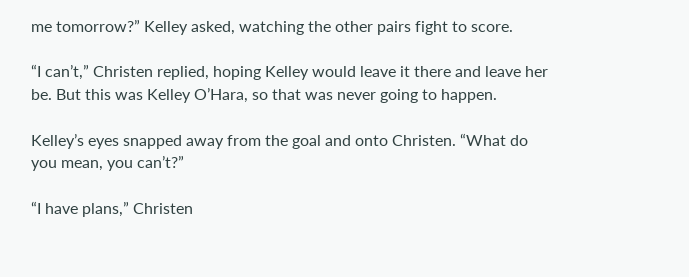me tomorrow?” Kelley asked, watching the other pairs fight to score.

“I can’t,” Christen replied, hoping Kelley would leave it there and leave her be. But this was Kelley O’Hara, so that was never going to happen.

Kelley’s eyes snapped away from the goal and onto Christen. “What do you mean, you can’t?”

“I have plans,” Christen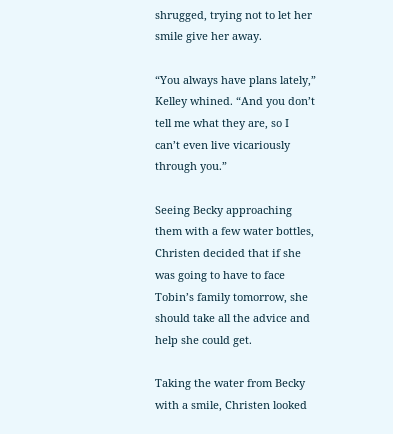shrugged, trying not to let her smile give her away.

“You always have plans lately,” Kelley whined. “And you don’t tell me what they are, so I can’t even live vicariously through you.”

Seeing Becky approaching them with a few water bottles, Christen decided that if she was going to have to face Tobin’s family tomorrow, she should take all the advice and help she could get.

Taking the water from Becky with a smile, Christen looked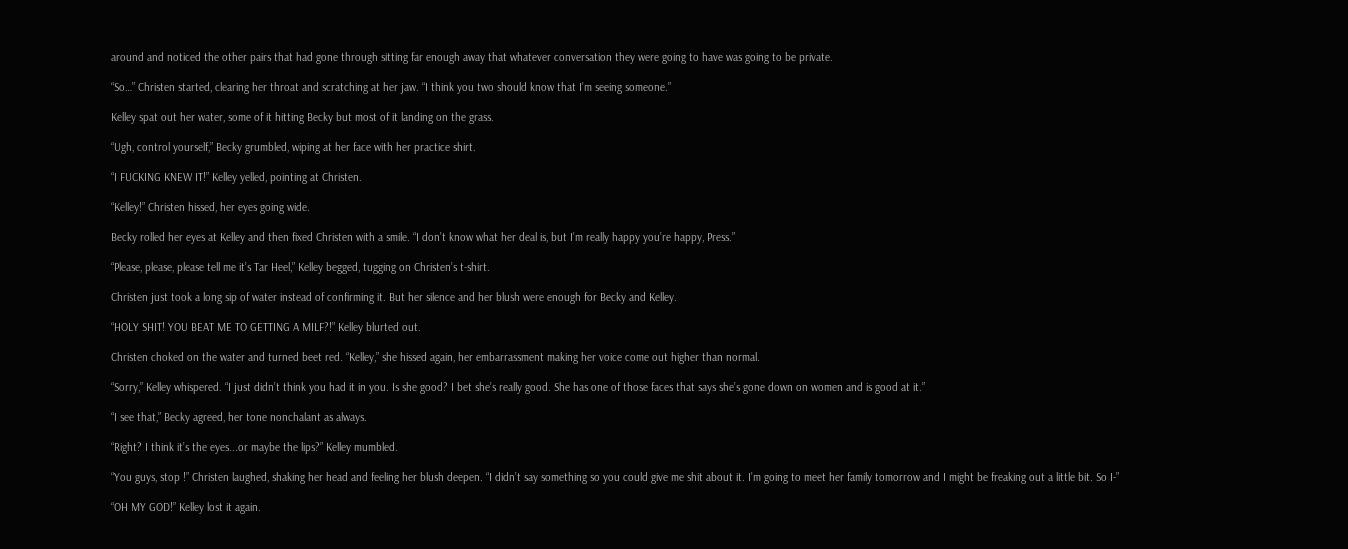around and noticed the other pairs that had gone through sitting far enough away that whatever conversation they were going to have was going to be private.

“So…” Christen started, clearing her throat and scratching at her jaw. “I think you two should know that I’m seeing someone.”

Kelley spat out her water, some of it hitting Becky but most of it landing on the grass.

“Ugh, control yourself,” Becky grumbled, wiping at her face with her practice shirt.

“I FUCKING KNEW IT!” Kelley yelled, pointing at Christen.

“Kelley!” Christen hissed, her eyes going wide.

Becky rolled her eyes at Kelley and then fixed Christen with a smile. “I don’t know what her deal is, but I’m really happy you’re happy, Press.”

“Please, please, please tell me it’s Tar Heel,” Kelley begged, tugging on Christen’s t-shirt.

Christen just took a long sip of water instead of confirming it. But her silence and her blush were enough for Becky and Kelley.

“HOLY SHIT! YOU BEAT ME TO GETTING A MILF?!” Kelley blurted out.

Christen choked on the water and turned beet red. “Kelley,” she hissed again, her embarrassment making her voice come out higher than normal.

“Sorry,” Kelley whispered. “I just didn’t think you had it in you. Is she good? I bet she’s really good. She has one of those faces that says she’s gone down on women and is good at it.”

“I see that,” Becky agreed, her tone nonchalant as always.

“Right? I think it’s the eyes...or maybe the lips?” Kelley mumbled.

“You guys, stop !” Christen laughed, shaking her head and feeling her blush deepen. “I didn’t say something so you could give me shit about it. I’m going to meet her family tomorrow and I might be freaking out a little bit. So I-”

“OH MY GOD!” Kelley lost it again.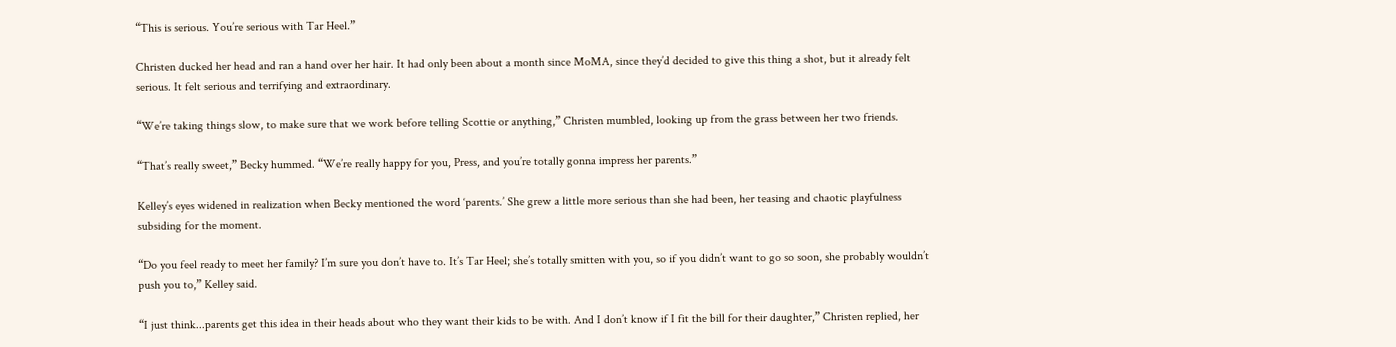“This is serious. You’re serious with Tar Heel.”

Christen ducked her head and ran a hand over her hair. It had only been about a month since MoMA, since they’d decided to give this thing a shot, but it already felt serious. It felt serious and terrifying and extraordinary.

“We’re taking things slow, to make sure that we work before telling Scottie or anything,” Christen mumbled, looking up from the grass between her two friends.

“That’s really sweet,” Becky hummed. “We’re really happy for you, Press, and you’re totally gonna impress her parents.”

Kelley’s eyes widened in realization when Becky mentioned the word ‘parents.’ She grew a little more serious than she had been, her teasing and chaotic playfulness subsiding for the moment.

“Do you feel ready to meet her family? I’m sure you don’t have to. It’s Tar Heel; she’s totally smitten with you, so if you didn’t want to go so soon, she probably wouldn’t push you to,” Kelley said.

“I just think...parents get this idea in their heads about who they want their kids to be with. And I don’t know if I fit the bill for their daughter,” Christen replied, her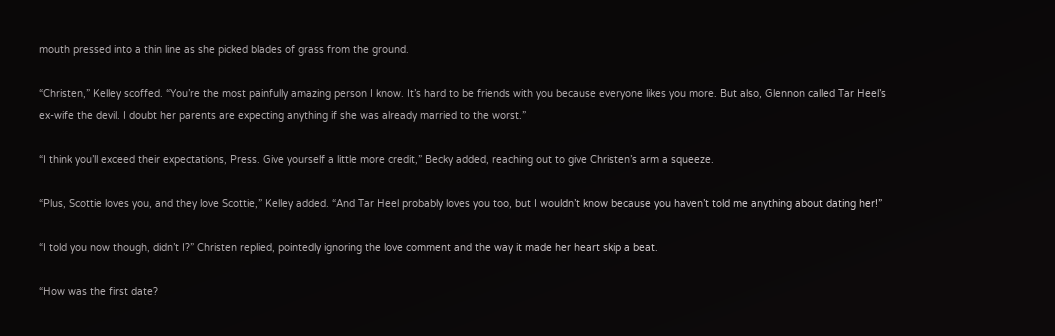mouth pressed into a thin line as she picked blades of grass from the ground.

“Christen,” Kelley scoffed. “You’re the most painfully amazing person I know. It’s hard to be friends with you because everyone likes you more. But also, Glennon called Tar Heel’s ex-wife the devil. I doubt her parents are expecting anything if she was already married to the worst.”

“I think you’ll exceed their expectations, Press. Give yourself a little more credit,” Becky added, reaching out to give Christen’s arm a squeeze.

“Plus, Scottie loves you, and they love Scottie,” Kelley added. “And Tar Heel probably loves you too, but I wouldn’t know because you haven’t told me anything about dating her!”

“I told you now though, didn’t I?” Christen replied, pointedly ignoring the love comment and the way it made her heart skip a beat.

“How was the first date?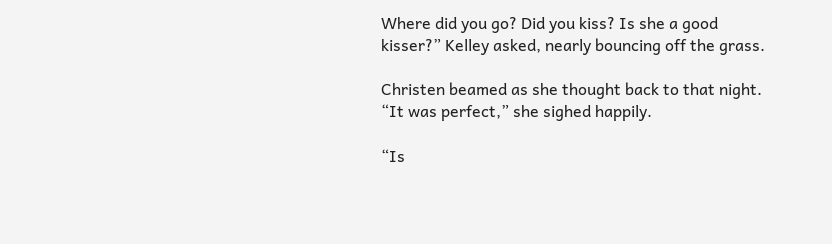Where did you go? Did you kiss? Is she a good kisser?” Kelley asked, nearly bouncing off the grass.

Christen beamed as she thought back to that night. “It was perfect,” she sighed happily.

“Is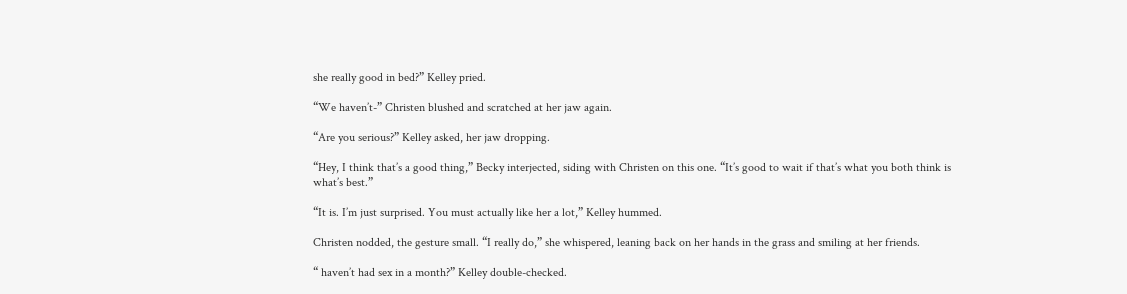she really good in bed?” Kelley pried.

“We haven’t-” Christen blushed and scratched at her jaw again.

“Are you serious?” Kelley asked, her jaw dropping.

“Hey, I think that’s a good thing,” Becky interjected, siding with Christen on this one. “It’s good to wait if that’s what you both think is what’s best.”

“It is. I’m just surprised. You must actually like her a lot,” Kelley hummed.

Christen nodded, the gesture small. “I really do,” she whispered, leaning back on her hands in the grass and smiling at her friends.

“ haven’t had sex in a month?” Kelley double-checked.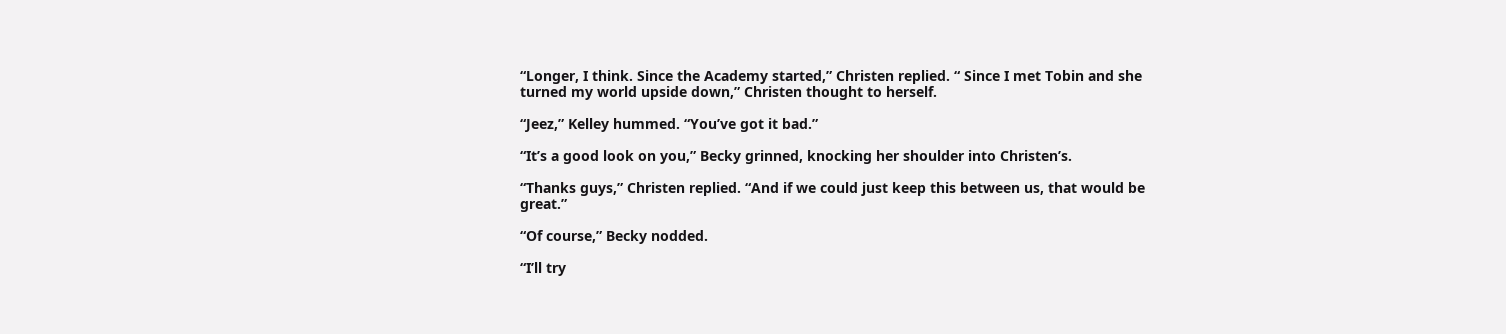“Longer, I think. Since the Academy started,” Christen replied. “ Since I met Tobin and she turned my world upside down,” Christen thought to herself.

“Jeez,” Kelley hummed. “You’ve got it bad.”

“It’s a good look on you,” Becky grinned, knocking her shoulder into Christen’s.

“Thanks guys,” Christen replied. “And if we could just keep this between us, that would be great.”

“Of course,” Becky nodded.

“I’ll try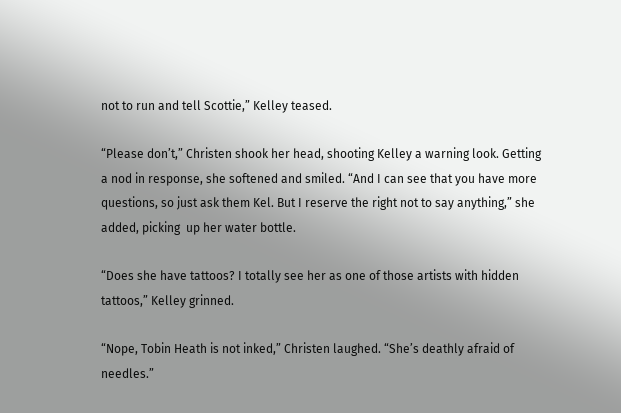not to run and tell Scottie,” Kelley teased.

“Please don’t,” Christen shook her head, shooting Kelley a warning look. Getting a nod in response, she softened and smiled. “And I can see that you have more questions, so just ask them Kel. But I reserve the right not to say anything,” she added, picking  up her water bottle.

“Does she have tattoos? I totally see her as one of those artists with hidden tattoos,” Kelley grinned.

“Nope, Tobin Heath is not inked,” Christen laughed. “She’s deathly afraid of needles.”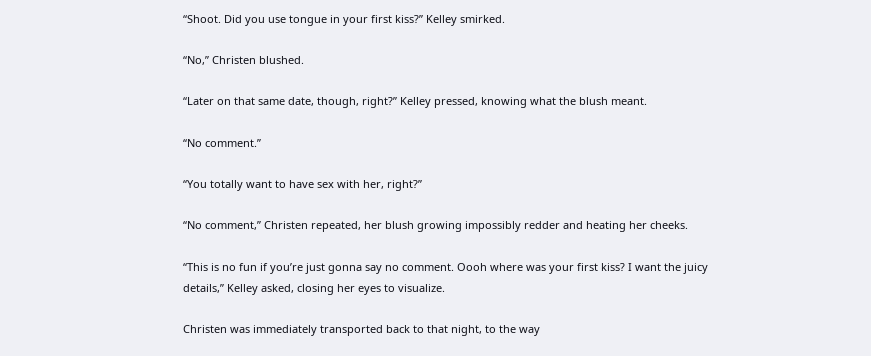“Shoot. Did you use tongue in your first kiss?” Kelley smirked.

“No,” Christen blushed.

“Later on that same date, though, right?” Kelley pressed, knowing what the blush meant.

“No comment.”

“You totally want to have sex with her, right?”

“No comment,” Christen repeated, her blush growing impossibly redder and heating her cheeks.

“This is no fun if you’re just gonna say no comment. Oooh where was your first kiss? I want the juicy details,” Kelley asked, closing her eyes to visualize.

Christen was immediately transported back to that night, to the way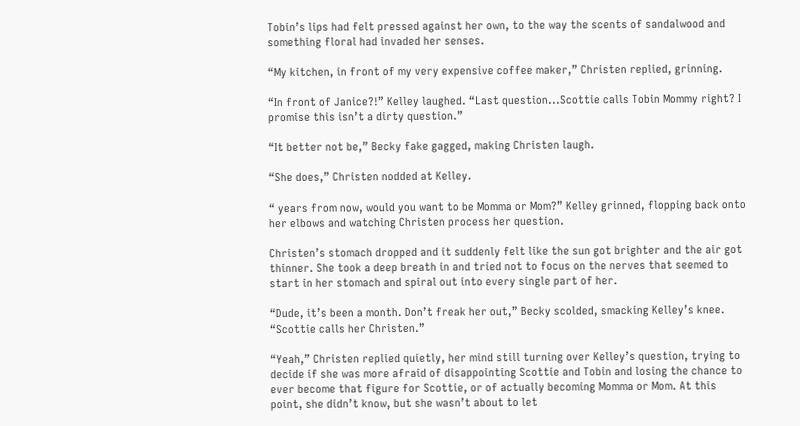Tobin’s lips had felt pressed against her own, to the way the scents of sandalwood and something floral had invaded her senses.

“My kitchen, in front of my very expensive coffee maker,” Christen replied, grinning.

“In front of Janice?!” Kelley laughed. “Last question...Scottie calls Tobin Mommy right? I promise this isn’t a dirty question.”

“It better not be,” Becky fake gagged, making Christen laugh.

“She does,” Christen nodded at Kelley.

“ years from now, would you want to be Momma or Mom?” Kelley grinned, flopping back onto her elbows and watching Christen process her question.

Christen’s stomach dropped and it suddenly felt like the sun got brighter and the air got thinner. She took a deep breath in and tried not to focus on the nerves that seemed to start in her stomach and spiral out into every single part of her.

“Dude, it’s been a month. Don’t freak her out,” Becky scolded, smacking Kelley’s knee. “Scottie calls her Christen.”

“Yeah,” Christen replied quietly, her mind still turning over Kelley’s question, trying to decide if she was more afraid of disappointing Scottie and Tobin and losing the chance to ever become that figure for Scottie, or of actually becoming Momma or Mom. At this point, she didn’t know, but she wasn’t about to let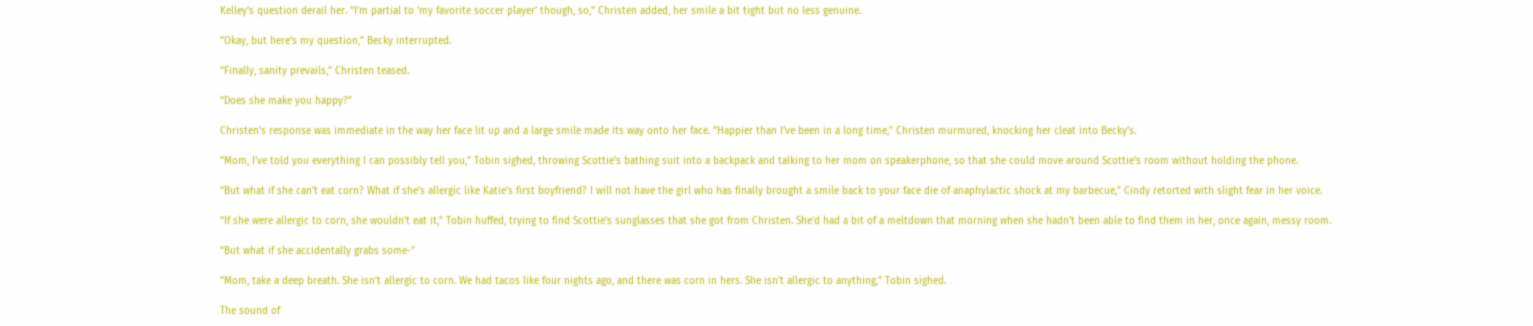Kelley’s question derail her. “I’m partial to ‘my favorite soccer player’ though, so,” Christen added, her smile a bit tight but no less genuine.

“Okay, but here’s my question,” Becky interrupted.

“Finally, sanity prevails,” Christen teased.

“Does she make you happy?”

Christen’s response was immediate in the way her face lit up and a large smile made its way onto her face. “Happier than I’ve been in a long time,” Christen murmured, knocking her cleat into Becky’s.

“Mom, I’ve told you everything I can possibly tell you,” Tobin sighed, throwing Scottie’s bathing suit into a backpack and talking to her mom on speakerphone, so that she could move around Scottie’s room without holding the phone.

“But what if she can’t eat corn? What if she’s allergic like Katie’s first boyfriend? I will not have the girl who has finally brought a smile back to your face die of anaphylactic shock at my barbecue,” Cindy retorted with slight fear in her voice.

“If she were allergic to corn, she wouldn’t eat it,” Tobin huffed, trying to find Scottie’s sunglasses that she got from Christen. She’d had a bit of a meltdown that morning when she hadn’t been able to find them in her, once again, messy room.

“But what if she accidentally grabs some-”

“Mom, take a deep breath. She isn’t allergic to corn. We had tacos like four nights ago, and there was corn in hers. She isn’t allergic to anything,” Tobin sighed.

The sound of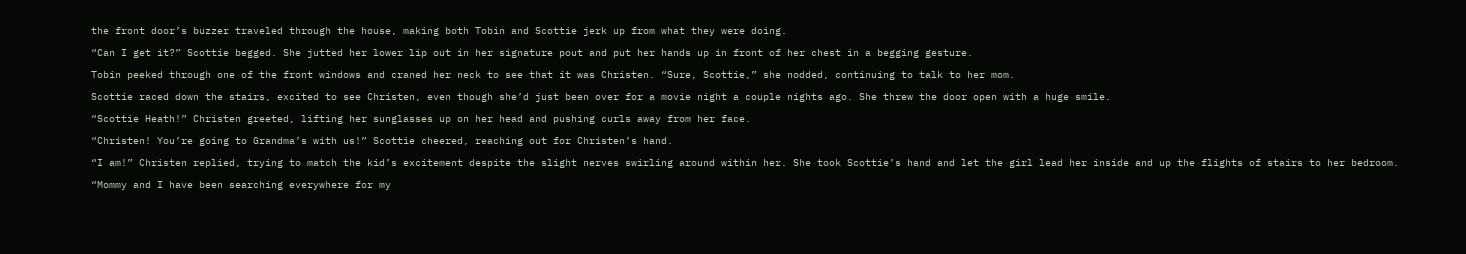the front door’s buzzer traveled through the house, making both Tobin and Scottie jerk up from what they were doing.

“Can I get it?” Scottie begged. She jutted her lower lip out in her signature pout and put her hands up in front of her chest in a begging gesture.

Tobin peeked through one of the front windows and craned her neck to see that it was Christen. “Sure, Scottie,” she nodded, continuing to talk to her mom.

Scottie raced down the stairs, excited to see Christen, even though she’d just been over for a movie night a couple nights ago. She threw the door open with a huge smile.

“Scottie Heath!” Christen greeted, lifting her sunglasses up on her head and pushing curls away from her face.

“Christen! You’re going to Grandma’s with us!” Scottie cheered, reaching out for Christen’s hand.

“I am!” Christen replied, trying to match the kid’s excitement despite the slight nerves swirling around within her. She took Scottie’s hand and let the girl lead her inside and up the flights of stairs to her bedroom.

“Mommy and I have been searching everywhere for my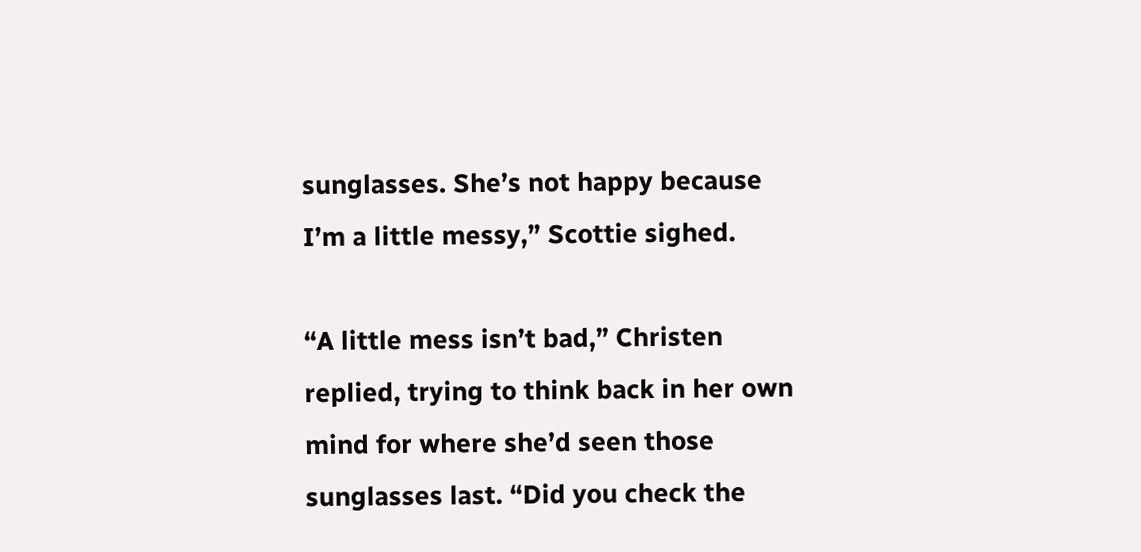sunglasses. She’s not happy because I’m a little messy,” Scottie sighed.

“A little mess isn’t bad,” Christen replied, trying to think back in her own mind for where she’d seen those sunglasses last. “Did you check the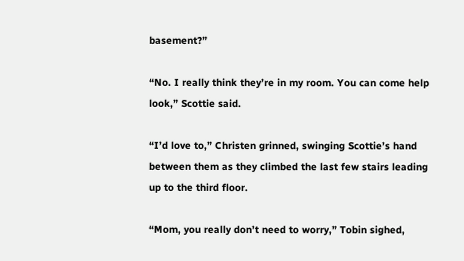basement?”

“No. I really think they’re in my room. You can come help look,” Scottie said.

“I’d love to,” Christen grinned, swinging Scottie’s hand between them as they climbed the last few stairs leading up to the third floor.

“Mom, you really don’t need to worry,” Tobin sighed,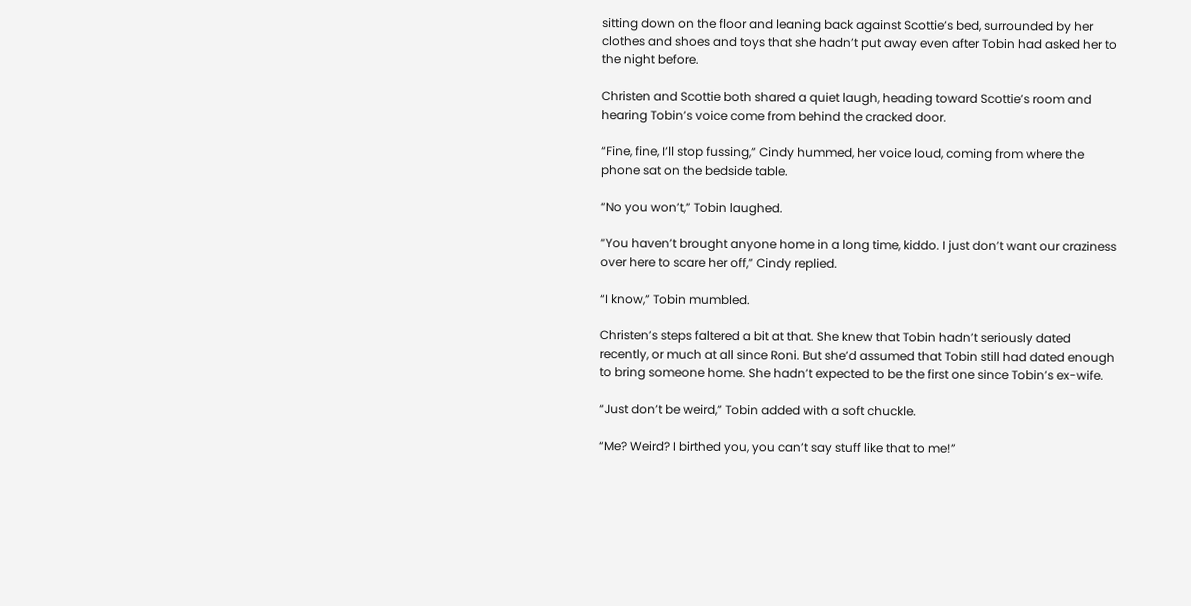sitting down on the floor and leaning back against Scottie’s bed, surrounded by her clothes and shoes and toys that she hadn’t put away even after Tobin had asked her to the night before.

Christen and Scottie both shared a quiet laugh, heading toward Scottie’s room and hearing Tobin’s voice come from behind the cracked door.

“Fine, fine, I’ll stop fussing,” Cindy hummed, her voice loud, coming from where the phone sat on the bedside table.

“No you won’t,” Tobin laughed.

“You haven’t brought anyone home in a long time, kiddo. I just don’t want our craziness over here to scare her off,” Cindy replied.

“I know,” Tobin mumbled.

Christen’s steps faltered a bit at that. She knew that Tobin hadn’t seriously dated recently, or much at all since Roni. But she’d assumed that Tobin still had dated enough to bring someone home. She hadn’t expected to be the first one since Tobin’s ex-wife.

“Just don’t be weird,” Tobin added with a soft chuckle.

“Me? Weird? I birthed you, you can’t say stuff like that to me!”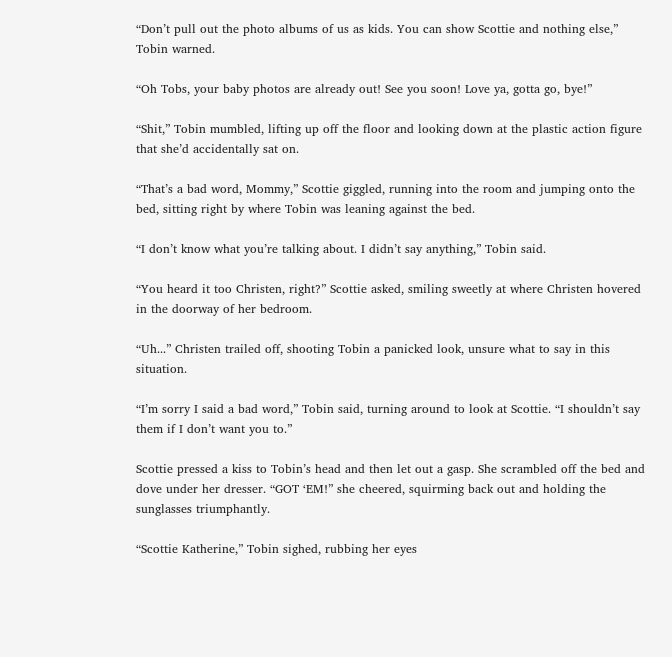“Don’t pull out the photo albums of us as kids. You can show Scottie and nothing else,” Tobin warned.

“Oh Tobs, your baby photos are already out! See you soon! Love ya, gotta go, bye!”

“Shit,” Tobin mumbled, lifting up off the floor and looking down at the plastic action figure that she’d accidentally sat on.

“That’s a bad word, Mommy,” Scottie giggled, running into the room and jumping onto the bed, sitting right by where Tobin was leaning against the bed.

“I don’t know what you’re talking about. I didn’t say anything,” Tobin said.

“You heard it too Christen, right?” Scottie asked, smiling sweetly at where Christen hovered in the doorway of her bedroom.

“Uh...” Christen trailed off, shooting Tobin a panicked look, unsure what to say in this situation.

“I’m sorry I said a bad word,” Tobin said, turning around to look at Scottie. “I shouldn’t say them if I don’t want you to.”

Scottie pressed a kiss to Tobin’s head and then let out a gasp. She scrambled off the bed and dove under her dresser. “GOT ‘EM!” she cheered, squirming back out and holding the sunglasses triumphantly.

“Scottie Katherine,” Tobin sighed, rubbing her eyes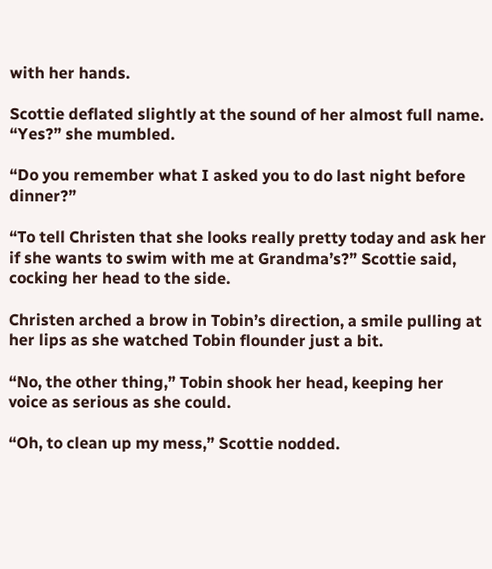with her hands.

Scottie deflated slightly at the sound of her almost full name. “Yes?” she mumbled.

“Do you remember what I asked you to do last night before dinner?”

“To tell Christen that she looks really pretty today and ask her if she wants to swim with me at Grandma’s?” Scottie said, cocking her head to the side.

Christen arched a brow in Tobin’s direction, a smile pulling at her lips as she watched Tobin flounder just a bit.

“No, the other thing,” Tobin shook her head, keeping her voice as serious as she could.

“Oh, to clean up my mess,” Scottie nodded.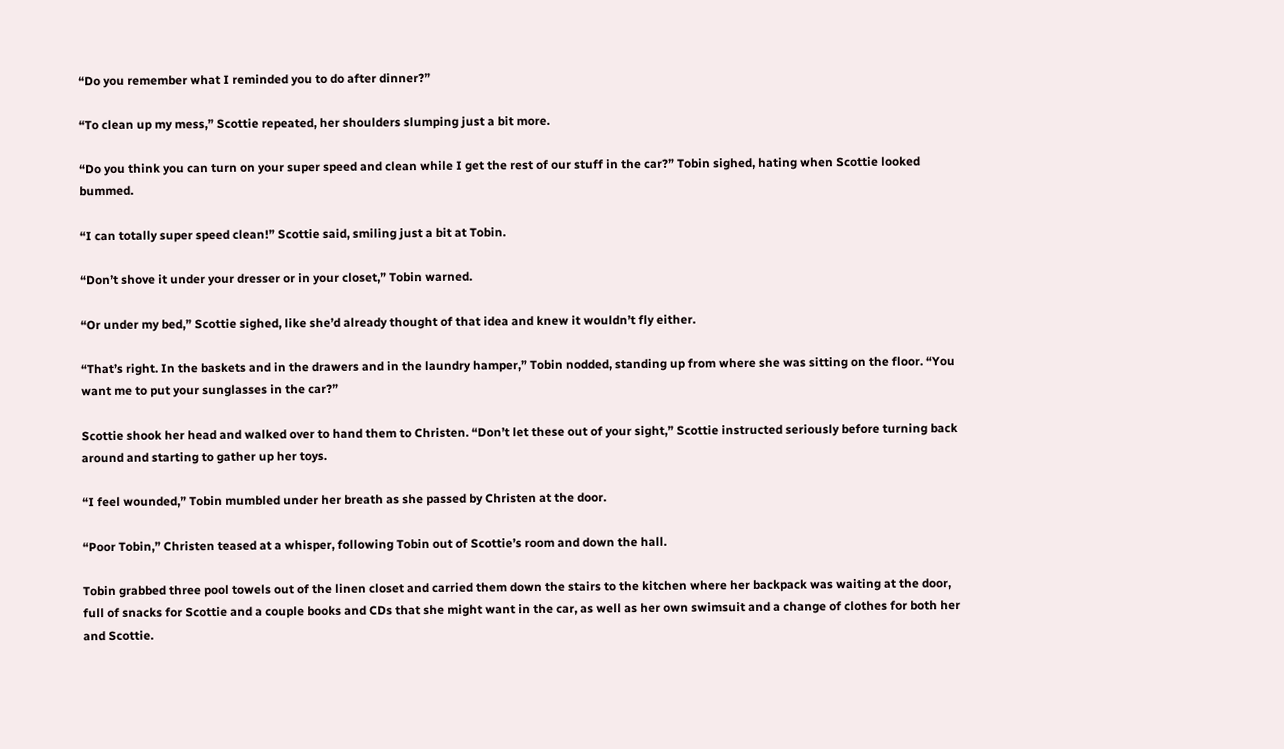“Do you remember what I reminded you to do after dinner?”

“To clean up my mess,” Scottie repeated, her shoulders slumping just a bit more.

“Do you think you can turn on your super speed and clean while I get the rest of our stuff in the car?” Tobin sighed, hating when Scottie looked bummed.

“I can totally super speed clean!” Scottie said, smiling just a bit at Tobin.

“Don’t shove it under your dresser or in your closet,” Tobin warned.

“Or under my bed,” Scottie sighed, like she’d already thought of that idea and knew it wouldn’t fly either.

“That’s right. In the baskets and in the drawers and in the laundry hamper,” Tobin nodded, standing up from where she was sitting on the floor. “You want me to put your sunglasses in the car?”

Scottie shook her head and walked over to hand them to Christen. “Don’t let these out of your sight,” Scottie instructed seriously before turning back around and starting to gather up her toys.

“I feel wounded,” Tobin mumbled under her breath as she passed by Christen at the door.

“Poor Tobin,” Christen teased at a whisper, following Tobin out of Scottie’s room and down the hall.

Tobin grabbed three pool towels out of the linen closet and carried them down the stairs to the kitchen where her backpack was waiting at the door, full of snacks for Scottie and a couple books and CDs that she might want in the car, as well as her own swimsuit and a change of clothes for both her and Scottie.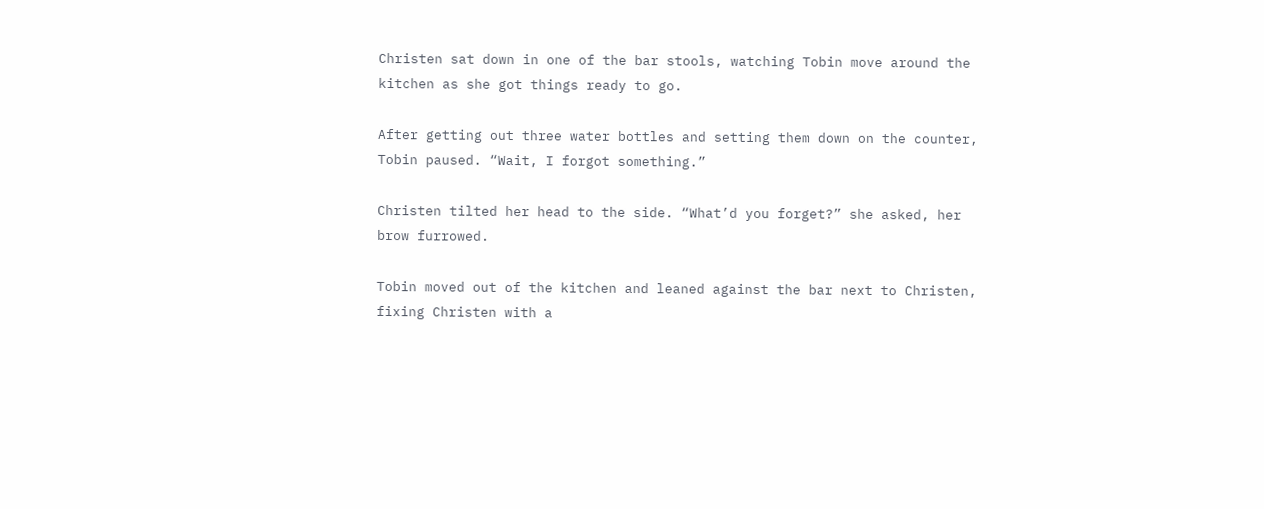Christen sat down in one of the bar stools, watching Tobin move around the kitchen as she got things ready to go.

After getting out three water bottles and setting them down on the counter, Tobin paused. “Wait, I forgot something.”

Christen tilted her head to the side. “What’d you forget?” she asked, her brow furrowed.

Tobin moved out of the kitchen and leaned against the bar next to Christen, fixing Christen with a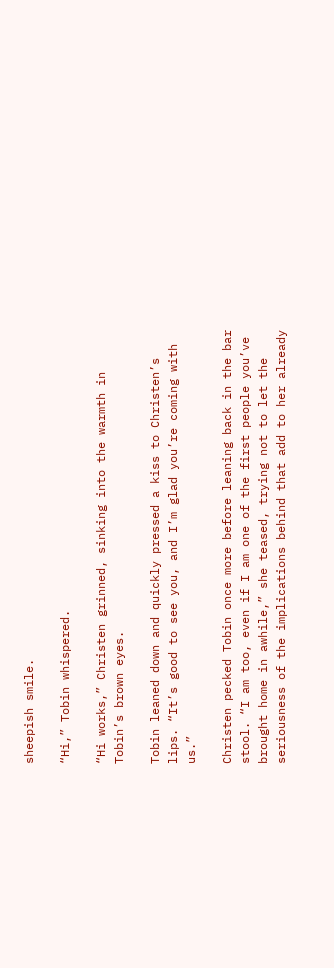sheepish smile.

“Hi,” Tobin whispered.

“Hi works,” Christen grinned, sinking into the warmth in Tobin’s brown eyes.

Tobin leaned down and quickly pressed a kiss to Christen’s lips. “It’s good to see you, and I’m glad you’re coming with us.”

Christen pecked Tobin once more before leaning back in the bar stool. “I am too, even if I am one of the first people you’ve brought home in awhile,” she teased, trying not to let the seriousness of the implications behind that add to her already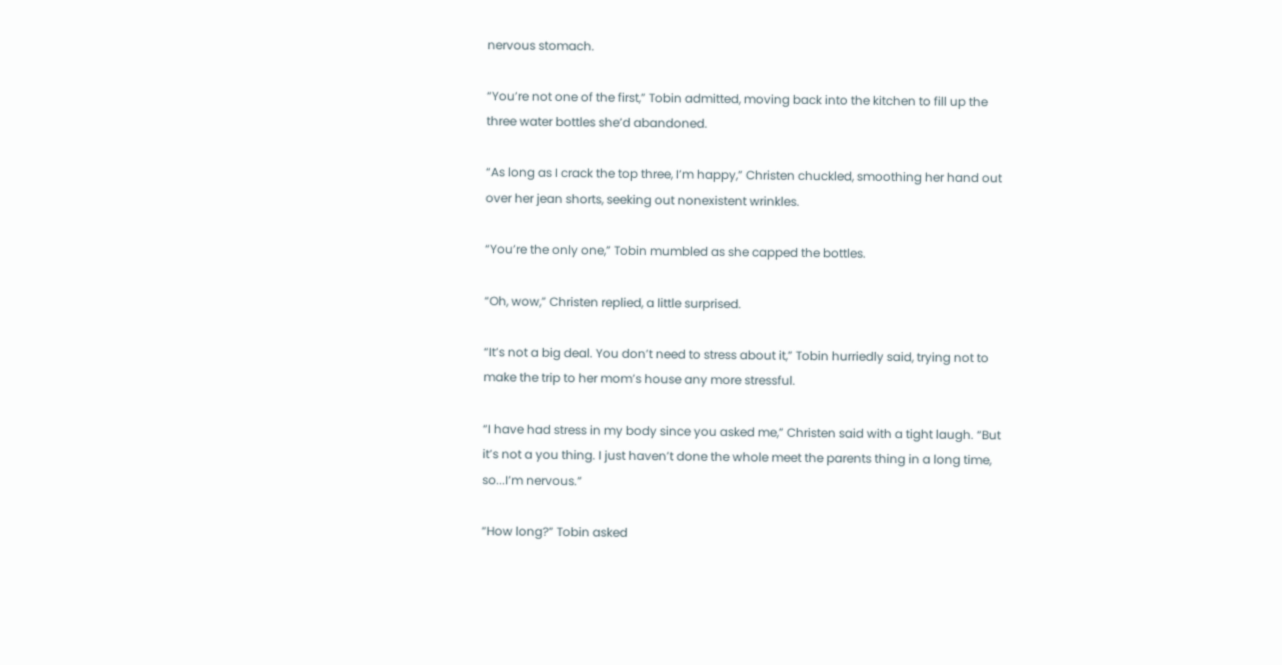nervous stomach.

“You’re not one of the first,” Tobin admitted, moving back into the kitchen to fill up the three water bottles she’d abandoned.

“As long as I crack the top three, I’m happy,” Christen chuckled, smoothing her hand out over her jean shorts, seeking out nonexistent wrinkles.

“You’re the only one,” Tobin mumbled as she capped the bottles.

“Oh, wow,” Christen replied, a little surprised.

“It’s not a big deal. You don’t need to stress about it,” Tobin hurriedly said, trying not to make the trip to her mom’s house any more stressful.

“I have had stress in my body since you asked me,” Christen said with a tight laugh. “But it’s not a you thing. I just haven’t done the whole meet the parents thing in a long time, so...I’m nervous.”

“How long?” Tobin asked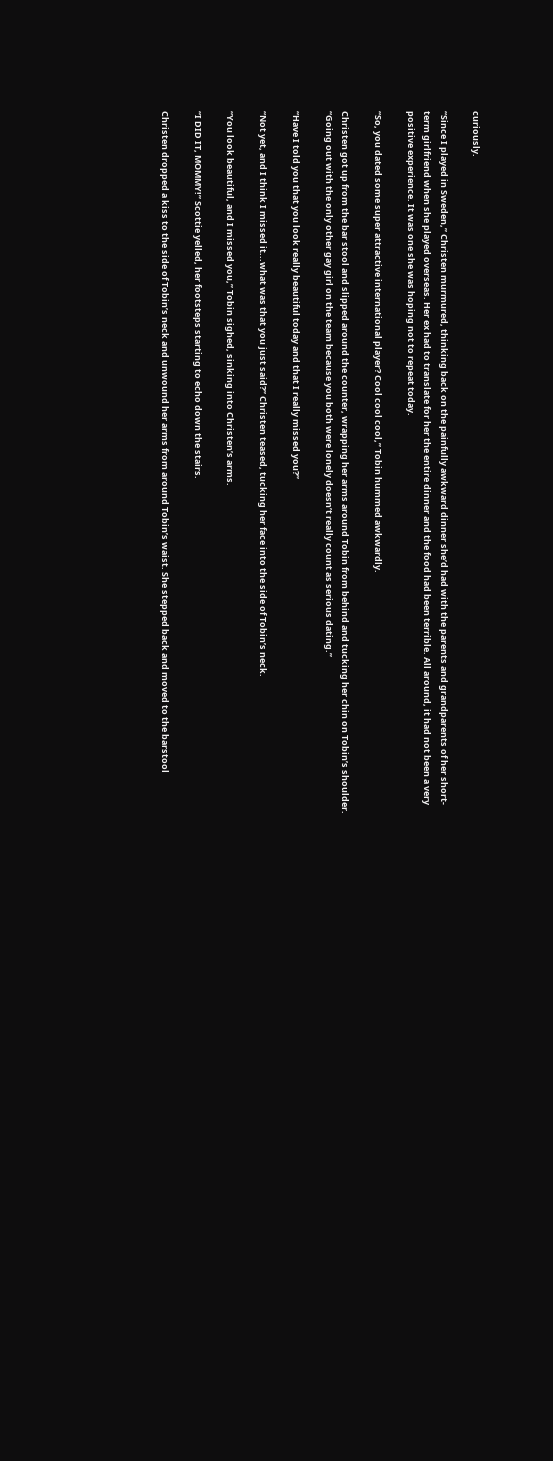curiously.

“Since I played in Sweden,” Christen murmured, thinking back on the painfully awkward dinner she’d had with the parents and grandparents of her short-term girlfriend when she played overseas. Her ex had to translate for her the entire dinner and the food had been terrible. All around, it had not been a very positive experience. It was one she was hoping not to repeat today.

“So, you dated some super attractive international player? Cool cool cool,” Tobin hummed awkwardly.

Christen got up from the bar stool and slipped around the counter, wrapping her arms around Tobin from behind and tucking her chin on Tobin’s shoulder. “Going out with the only other gay girl on the team because you both were lonely doesn’t really count as serious dating.”

“Have I told you that you look really beautiful today and that I really missed you?”

“Not yet, and I think I missed it...what was that you just said?” Christen teased, tucking her face into the side of Tobin’s neck.

“You look beautiful, and I missed you,” Tobin sighed, sinking into Christen’s arms.

“I DID IT, MOMMY!” Scottie yelled, her footsteps starting to echo down the stairs.

Christen dropped a kiss to the side of Tobin’s neck and unwound her arms from around Tobin’s waist. She stepped back and moved to the barstool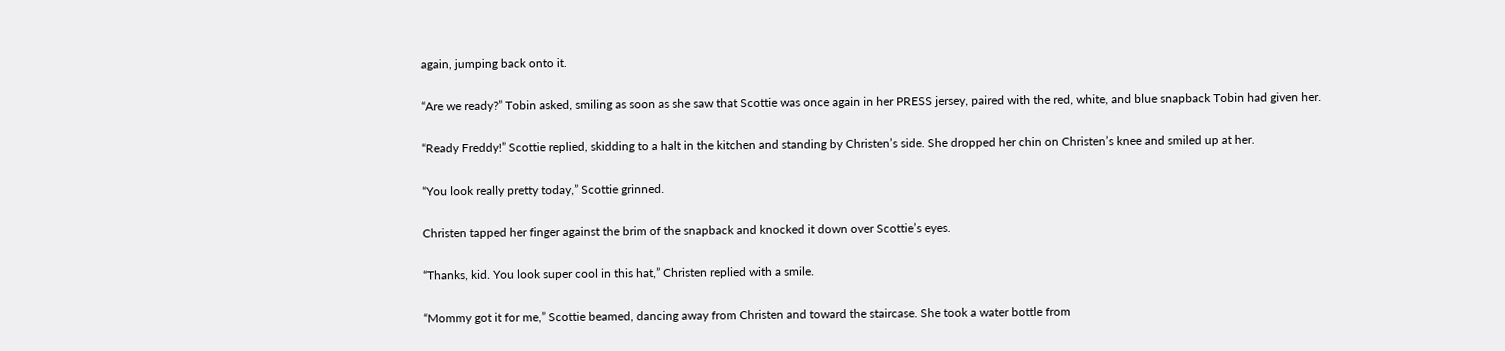again, jumping back onto it.

“Are we ready?” Tobin asked, smiling as soon as she saw that Scottie was once again in her PRESS jersey, paired with the red, white, and blue snapback Tobin had given her.

“Ready Freddy!” Scottie replied, skidding to a halt in the kitchen and standing by Christen’s side. She dropped her chin on Christen’s knee and smiled up at her.

“You look really pretty today,” Scottie grinned.

Christen tapped her finger against the brim of the snapback and knocked it down over Scottie’s eyes.

“Thanks, kid. You look super cool in this hat,” Christen replied with a smile.

“Mommy got it for me,” Scottie beamed, dancing away from Christen and toward the staircase. She took a water bottle from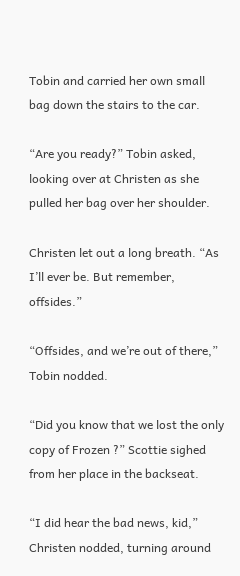Tobin and carried her own small bag down the stairs to the car.

“Are you ready?” Tobin asked, looking over at Christen as she pulled her bag over her shoulder.

Christen let out a long breath. “As I’ll ever be. But remember, offsides.”

“Offsides, and we’re out of there,” Tobin nodded.

“Did you know that we lost the only copy of Frozen ?” Scottie sighed from her place in the backseat.

“I did hear the bad news, kid,” Christen nodded, turning around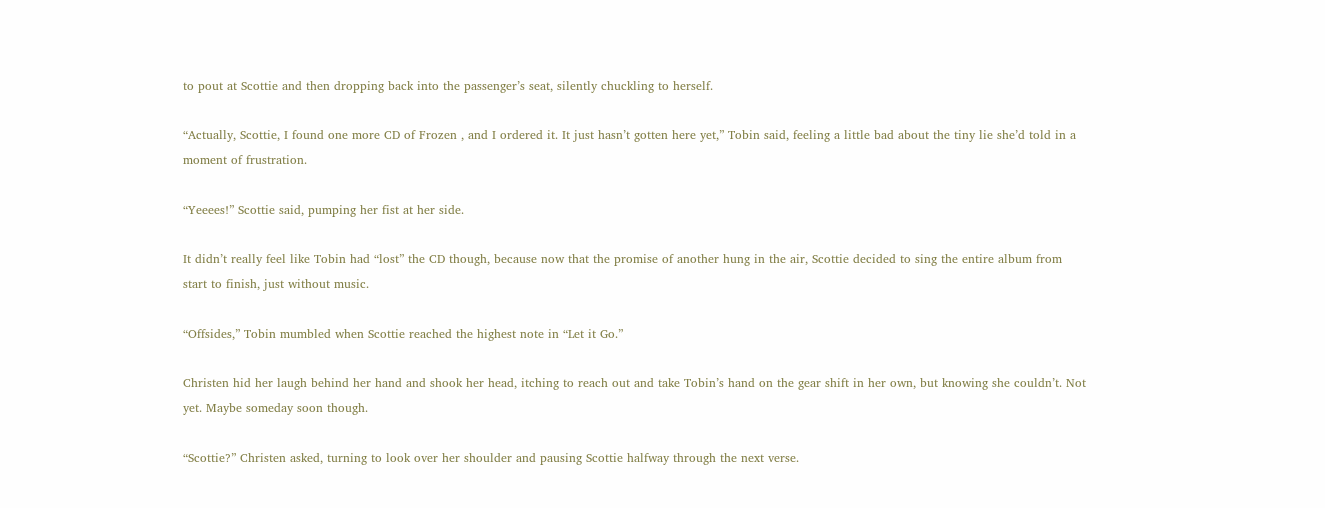to pout at Scottie and then dropping back into the passenger’s seat, silently chuckling to herself.

“Actually, Scottie, I found one more CD of Frozen , and I ordered it. It just hasn’t gotten here yet,” Tobin said, feeling a little bad about the tiny lie she’d told in a moment of frustration.

“Yeeees!” Scottie said, pumping her fist at her side.

It didn’t really feel like Tobin had “lost” the CD though, because now that the promise of another hung in the air, Scottie decided to sing the entire album from start to finish, just without music.

“Offsides,” Tobin mumbled when Scottie reached the highest note in “Let it Go.”

Christen hid her laugh behind her hand and shook her head, itching to reach out and take Tobin’s hand on the gear shift in her own, but knowing she couldn’t. Not yet. Maybe someday soon though.

“Scottie?” Christen asked, turning to look over her shoulder and pausing Scottie halfway through the next verse.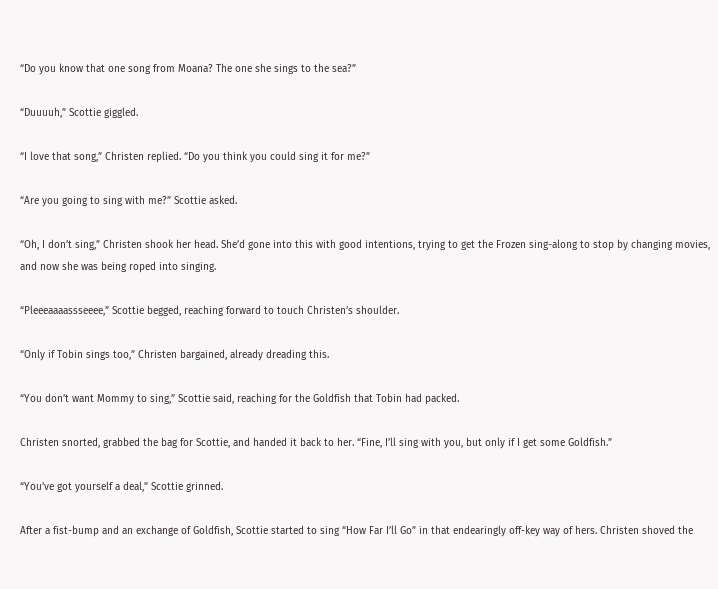“Do you know that one song from Moana? The one she sings to the sea?”

“Duuuuh,” Scottie giggled.

“I love that song,” Christen replied. “Do you think you could sing it for me?”

“Are you going to sing with me?” Scottie asked.

“Oh, I don’t sing,” Christen shook her head. She’d gone into this with good intentions, trying to get the Frozen sing-along to stop by changing movies, and now she was being roped into singing.

“Pleeeaaaassseeee,” Scottie begged, reaching forward to touch Christen’s shoulder.

“Only if Tobin sings too,” Christen bargained, already dreading this.

“You don’t want Mommy to sing,” Scottie said, reaching for the Goldfish that Tobin had packed.

Christen snorted, grabbed the bag for Scottie, and handed it back to her. “Fine, I’ll sing with you, but only if I get some Goldfish.”

“You’ve got yourself a deal,” Scottie grinned.

After a fist-bump and an exchange of Goldfish, Scottie started to sing “How Far I’ll Go” in that endearingly off-key way of hers. Christen shoved the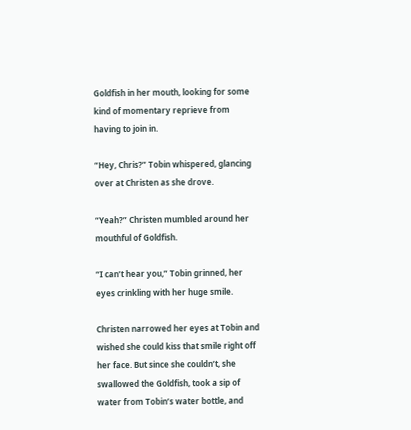Goldfish in her mouth, looking for some kind of momentary reprieve from having to join in.

“Hey, Chris?” Tobin whispered, glancing over at Christen as she drove.

“Yeah?” Christen mumbled around her mouthful of Goldfish.

“I can’t hear you,” Tobin grinned, her eyes crinkling with her huge smile.

Christen narrowed her eyes at Tobin and wished she could kiss that smile right off her face. But since she couldn’t, she swallowed the Goldfish, took a sip of water from Tobin’s water bottle, and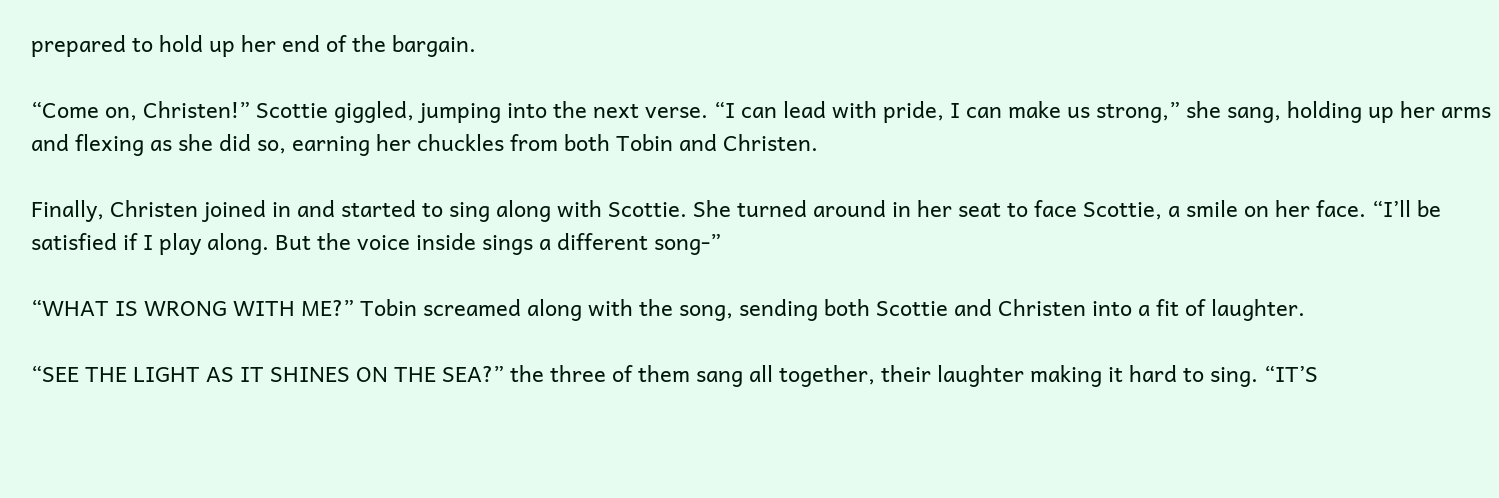prepared to hold up her end of the bargain.

“Come on, Christen!” Scottie giggled, jumping into the next verse. “I can lead with pride, I can make us strong,” she sang, holding up her arms and flexing as she did so, earning her chuckles from both Tobin and Christen.

Finally, Christen joined in and started to sing along with Scottie. She turned around in her seat to face Scottie, a smile on her face. “I’ll be satisfied if I play along. But the voice inside sings a different song-”

“WHAT IS WRONG WITH ME?” Tobin screamed along with the song, sending both Scottie and Christen into a fit of laughter.

“SEE THE LIGHT AS IT SHINES ON THE SEA?” the three of them sang all together, their laughter making it hard to sing. “IT’S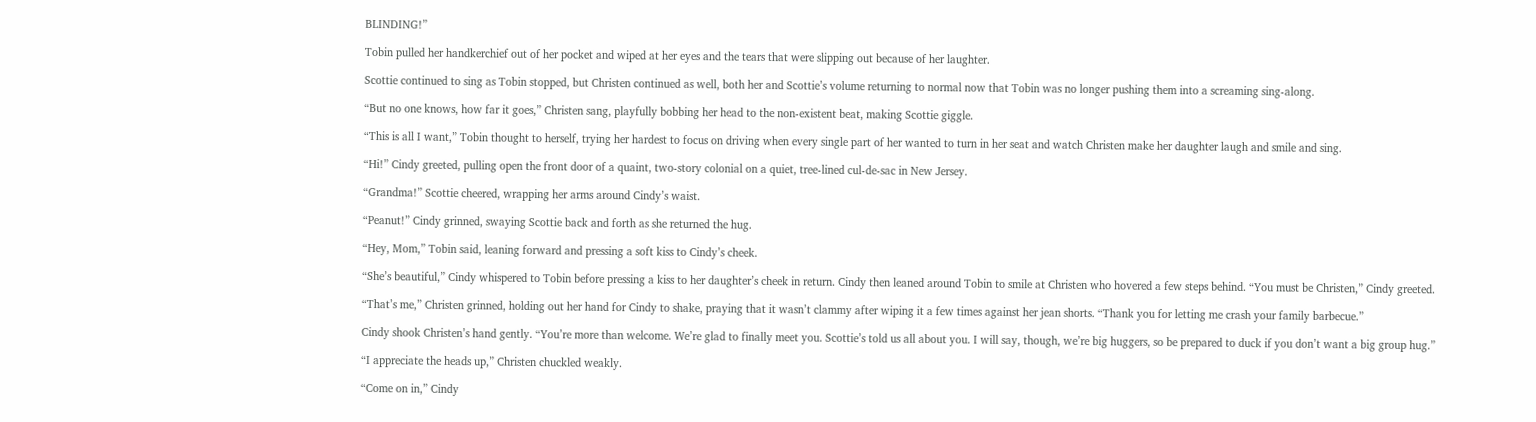BLINDING!”

Tobin pulled her handkerchief out of her pocket and wiped at her eyes and the tears that were slipping out because of her laughter.

Scottie continued to sing as Tobin stopped, but Christen continued as well, both her and Scottie’s volume returning to normal now that Tobin was no longer pushing them into a screaming sing-along.

“But no one knows, how far it goes,” Christen sang, playfully bobbing her head to the non-existent beat, making Scottie giggle.

“This is all I want,” Tobin thought to herself, trying her hardest to focus on driving when every single part of her wanted to turn in her seat and watch Christen make her daughter laugh and smile and sing.

“Hi!” Cindy greeted, pulling open the front door of a quaint, two-story colonial on a quiet, tree-lined cul-de-sac in New Jersey.

“Grandma!” Scottie cheered, wrapping her arms around Cindy’s waist.

“Peanut!” Cindy grinned, swaying Scottie back and forth as she returned the hug.

“Hey, Mom,” Tobin said, leaning forward and pressing a soft kiss to Cindy’s cheek.

“She’s beautiful,” Cindy whispered to Tobin before pressing a kiss to her daughter’s cheek in return. Cindy then leaned around Tobin to smile at Christen who hovered a few steps behind. “You must be Christen,” Cindy greeted.

“That’s me,” Christen grinned, holding out her hand for Cindy to shake, praying that it wasn’t clammy after wiping it a few times against her jean shorts. “Thank you for letting me crash your family barbecue.”

Cindy shook Christen’s hand gently. “You’re more than welcome. We’re glad to finally meet you. Scottie’s told us all about you. I will say, though, we’re big huggers, so be prepared to duck if you don’t want a big group hug.”

“I appreciate the heads up,” Christen chuckled weakly.

“Come on in,” Cindy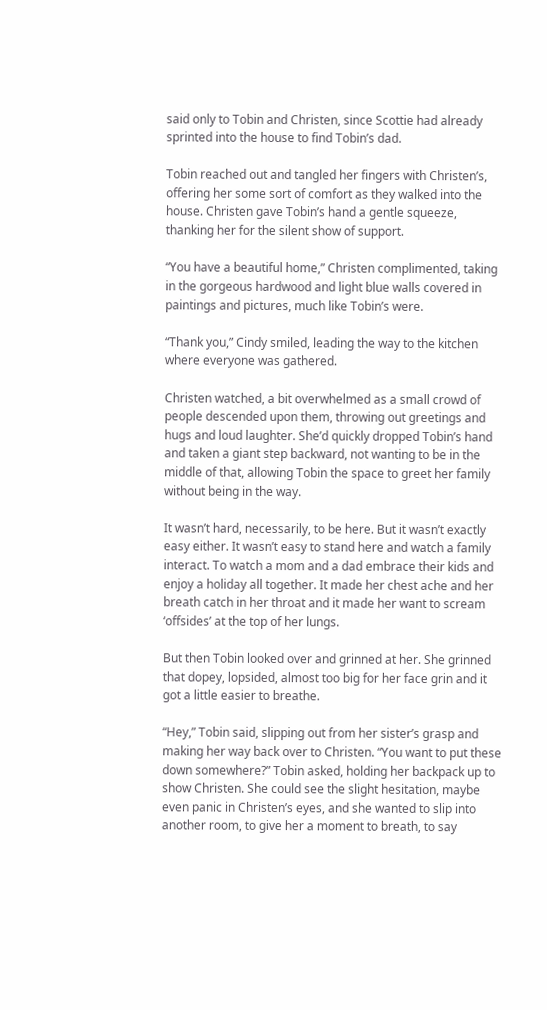said only to Tobin and Christen, since Scottie had already sprinted into the house to find Tobin’s dad.

Tobin reached out and tangled her fingers with Christen’s, offering her some sort of comfort as they walked into the house. Christen gave Tobin’s hand a gentle squeeze, thanking her for the silent show of support.

“You have a beautiful home,” Christen complimented, taking in the gorgeous hardwood and light blue walls covered in paintings and pictures, much like Tobin’s were.

“Thank you,” Cindy smiled, leading the way to the kitchen where everyone was gathered.

Christen watched, a bit overwhelmed as a small crowd of people descended upon them, throwing out greetings and hugs and loud laughter. She’d quickly dropped Tobin’s hand and taken a giant step backward, not wanting to be in the middle of that, allowing Tobin the space to greet her family without being in the way.

It wasn’t hard, necessarily, to be here. But it wasn’t exactly easy either. It wasn’t easy to stand here and watch a family interact. To watch a mom and a dad embrace their kids and enjoy a holiday all together. It made her chest ache and her breath catch in her throat and it made her want to scream ‘offsides’ at the top of her lungs.

But then Tobin looked over and grinned at her. She grinned that dopey, lopsided, almost too big for her face grin and it got a little easier to breathe.

“Hey,” Tobin said, slipping out from her sister’s grasp and making her way back over to Christen. “You want to put these down somewhere?” Tobin asked, holding her backpack up to show Christen. She could see the slight hesitation, maybe even panic in Christen’s eyes, and she wanted to slip into another room, to give her a moment to breath, to say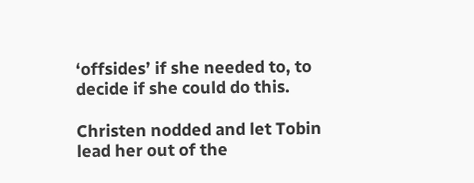‘offsides’ if she needed to, to decide if she could do this.

Christen nodded and let Tobin lead her out of the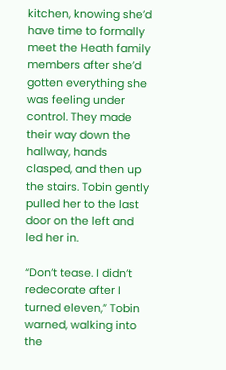kitchen, knowing she’d have time to formally meet the Heath family members after she’d gotten everything she was feeling under control. They made their way down the hallway, hands clasped, and then up the stairs. Tobin gently pulled her to the last door on the left and led her in.

“Don’t tease. I didn’t redecorate after I turned eleven,” Tobin warned, walking into the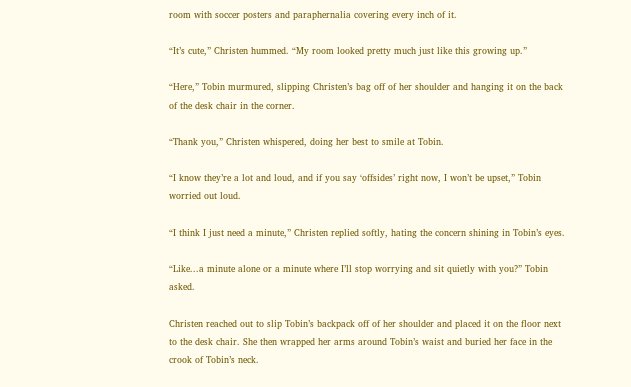room with soccer posters and paraphernalia covering every inch of it.

“It’s cute,” Christen hummed. “My room looked pretty much just like this growing up.”

“Here,” Tobin murmured, slipping Christen’s bag off of her shoulder and hanging it on the back of the desk chair in the corner.

“Thank you,” Christen whispered, doing her best to smile at Tobin.

“I know they’re a lot and loud, and if you say ‘offsides’ right now, I won’t be upset,” Tobin worried out loud.

“I think I just need a minute,” Christen replied softly, hating the concern shining in Tobin’s eyes.

“Like...a minute alone or a minute where I’ll stop worrying and sit quietly with you?” Tobin asked.

Christen reached out to slip Tobin’s backpack off of her shoulder and placed it on the floor next to the desk chair. She then wrapped her arms around Tobin’s waist and buried her face in the crook of Tobin’s neck.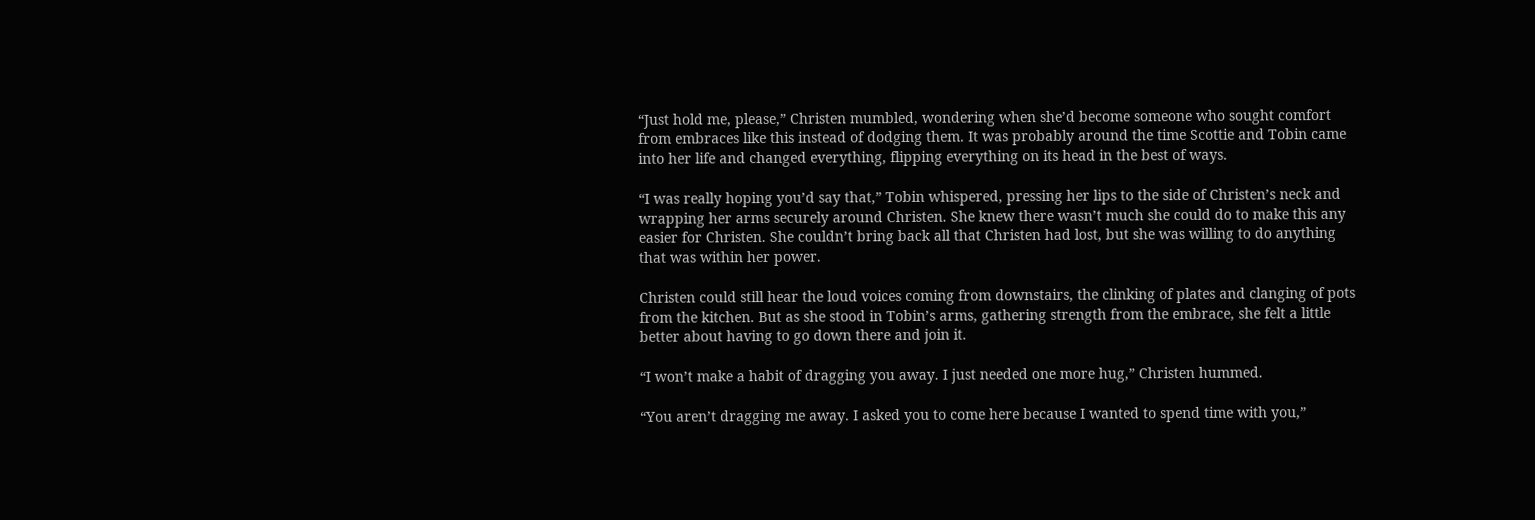“Just hold me, please,” Christen mumbled, wondering when she’d become someone who sought comfort from embraces like this instead of dodging them. It was probably around the time Scottie and Tobin came into her life and changed everything, flipping everything on its head in the best of ways.

“I was really hoping you’d say that,” Tobin whispered, pressing her lips to the side of Christen’s neck and wrapping her arms securely around Christen. She knew there wasn’t much she could do to make this any easier for Christen. She couldn’t bring back all that Christen had lost, but she was willing to do anything that was within her power.

Christen could still hear the loud voices coming from downstairs, the clinking of plates and clanging of pots from the kitchen. But as she stood in Tobin’s arms, gathering strength from the embrace, she felt a little better about having to go down there and join it.

“I won’t make a habit of dragging you away. I just needed one more hug,” Christen hummed.

“You aren’t dragging me away. I asked you to come here because I wanted to spend time with you,”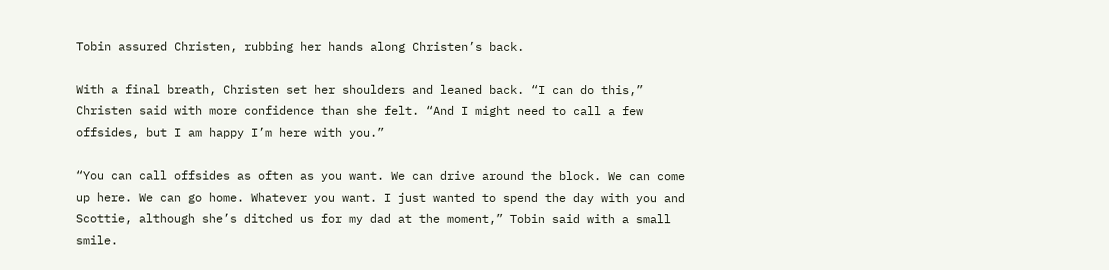Tobin assured Christen, rubbing her hands along Christen’s back.

With a final breath, Christen set her shoulders and leaned back. “I can do this,” Christen said with more confidence than she felt. “And I might need to call a few offsides, but I am happy I’m here with you.”

“You can call offsides as often as you want. We can drive around the block. We can come up here. We can go home. Whatever you want. I just wanted to spend the day with you and Scottie, although she’s ditched us for my dad at the moment,” Tobin said with a small smile.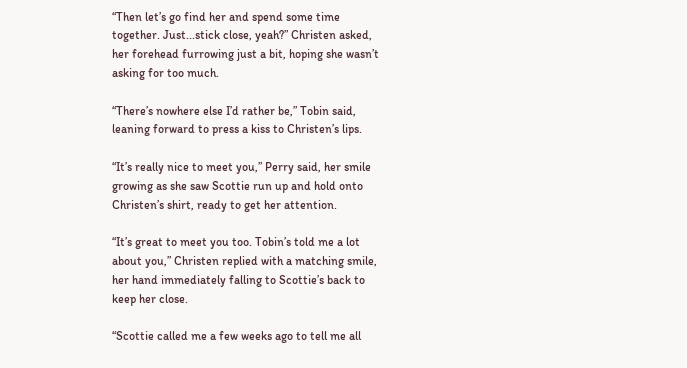“Then let’s go find her and spend some time together. Just...stick close, yeah?” Christen asked, her forehead furrowing just a bit, hoping she wasn’t asking for too much.

“There’s nowhere else I’d rather be,” Tobin said, leaning forward to press a kiss to Christen’s lips.

“It’s really nice to meet you,” Perry said, her smile growing as she saw Scottie run up and hold onto Christen’s shirt, ready to get her attention.

“It’s great to meet you too. Tobin’s told me a lot about you,” Christen replied with a matching smile, her hand immediately falling to Scottie’s back to keep her close.

“Scottie called me a few weeks ago to tell me all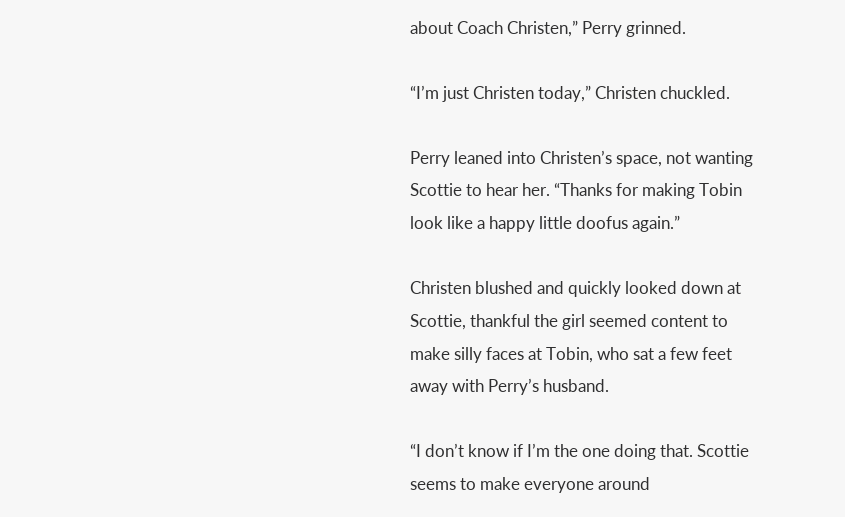about Coach Christen,” Perry grinned.

“I’m just Christen today,” Christen chuckled.

Perry leaned into Christen’s space, not wanting Scottie to hear her. “Thanks for making Tobin look like a happy little doofus again.”

Christen blushed and quickly looked down at Scottie, thankful the girl seemed content to make silly faces at Tobin, who sat a few feet away with Perry’s husband.

“I don’t know if I’m the one doing that. Scottie seems to make everyone around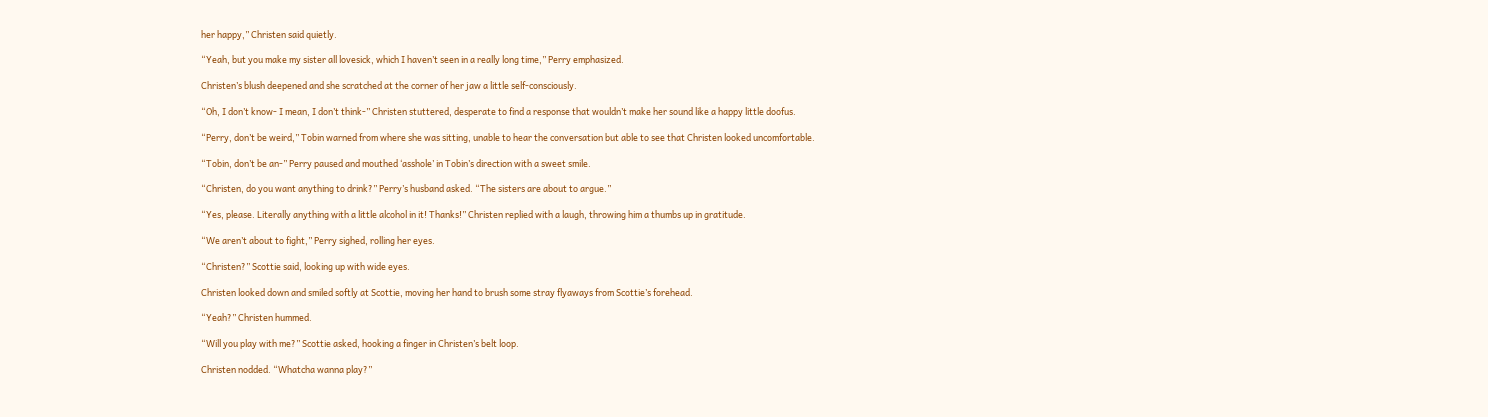her happy,” Christen said quietly.

“Yeah, but you make my sister all lovesick, which I haven’t seen in a really long time,” Perry emphasized.

Christen’s blush deepened and she scratched at the corner of her jaw a little self-consciously.

“Oh, I don’t know- I mean, I don’t think-” Christen stuttered, desperate to find a response that wouldn’t make her sound like a happy little doofus.

“Perry, don’t be weird,” Tobin warned from where she was sitting, unable to hear the conversation but able to see that Christen looked uncomfortable.

“Tobin, don’t be an-” Perry paused and mouthed ‘asshole’ in Tobin’s direction with a sweet smile.

“Christen, do you want anything to drink?” Perry’s husband asked. “The sisters are about to argue.”

“Yes, please. Literally anything with a little alcohol in it! Thanks!” Christen replied with a laugh, throwing him a thumbs up in gratitude.

“We aren’t about to fight,” Perry sighed, rolling her eyes.

“Christen?” Scottie said, looking up with wide eyes.

Christen looked down and smiled softly at Scottie, moving her hand to brush some stray flyaways from Scottie’s forehead.

“Yeah?” Christen hummed.

“Will you play with me?” Scottie asked, hooking a finger in Christen’s belt loop.

Christen nodded. “Whatcha wanna play?”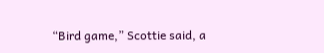“Bird game,” Scottie said, a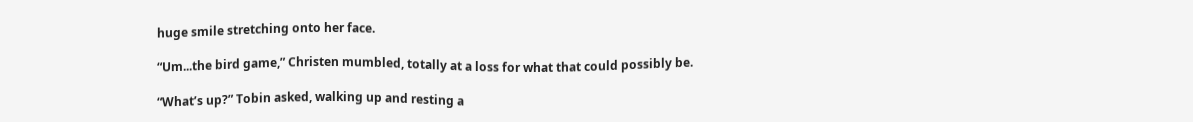huge smile stretching onto her face.

“Um...the bird game,” Christen mumbled, totally at a loss for what that could possibly be.

“What’s up?” Tobin asked, walking up and resting a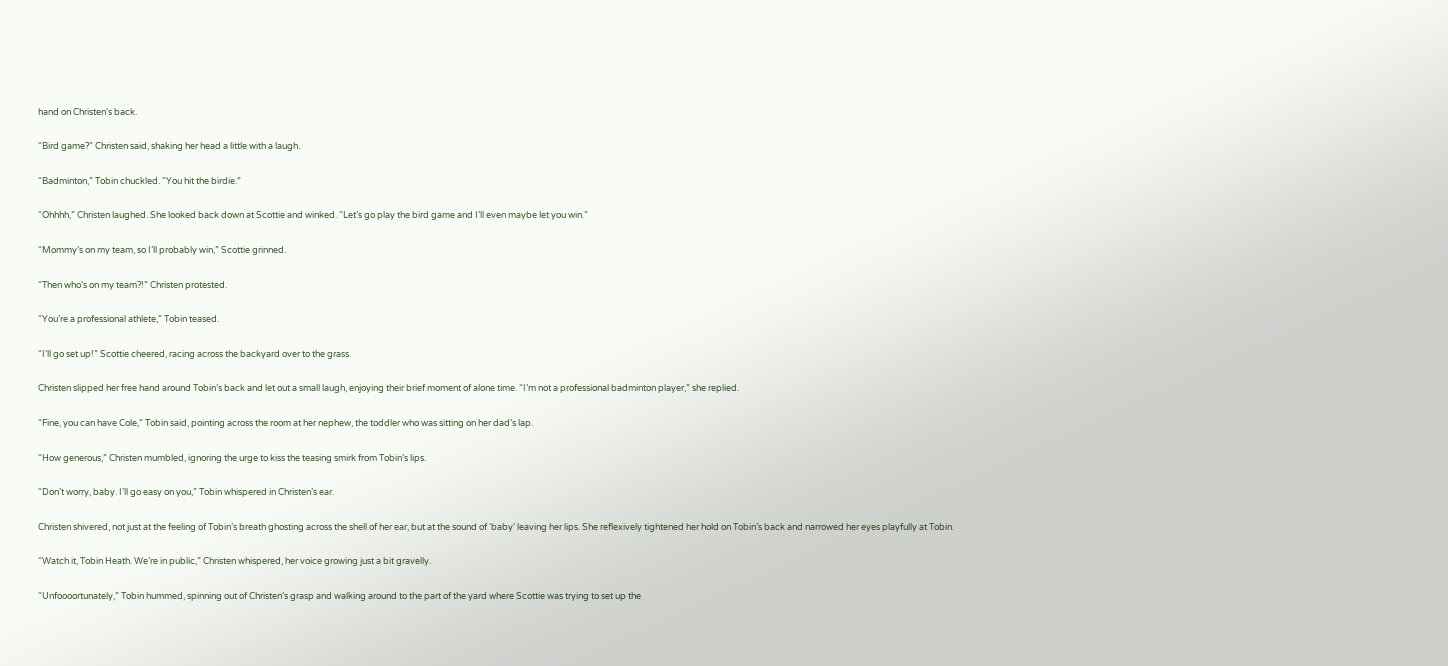hand on Christen’s back.

“Bird game?” Christen said, shaking her head a little with a laugh.

“Badminton,” Tobin chuckled. “You hit the birdie.”

“Ohhhh,” Christen laughed. She looked back down at Scottie and winked. “Let’s go play the bird game and I’ll even maybe let you win.”

“Mommy’s on my team, so I’ll probably win,” Scottie grinned.

“Then who’s on my team?!” Christen protested.

“You’re a professional athlete,” Tobin teased.

“I’ll go set up!” Scottie cheered, racing across the backyard over to the grass.

Christen slipped her free hand around Tobin’s back and let out a small laugh, enjoying their brief moment of alone time. “I’m not a professional badminton player,” she replied.

“Fine, you can have Cole,” Tobin said, pointing across the room at her nephew, the toddler who was sitting on her dad’s lap.

“How generous,” Christen mumbled, ignoring the urge to kiss the teasing smirk from Tobin’s lips.

“Don’t worry, baby. I’ll go easy on you,” Tobin whispered in Christen’s ear.

Christen shivered, not just at the feeling of Tobin’s breath ghosting across the shell of her ear, but at the sound of ‘baby’ leaving her lips. She reflexively tightened her hold on Tobin’s back and narrowed her eyes playfully at Tobin.

“Watch it, Tobin Heath. We’re in public,” Christen whispered, her voice growing just a bit gravelly.

“Unfoooortunately,” Tobin hummed, spinning out of Christen’s grasp and walking around to the part of the yard where Scottie was trying to set up the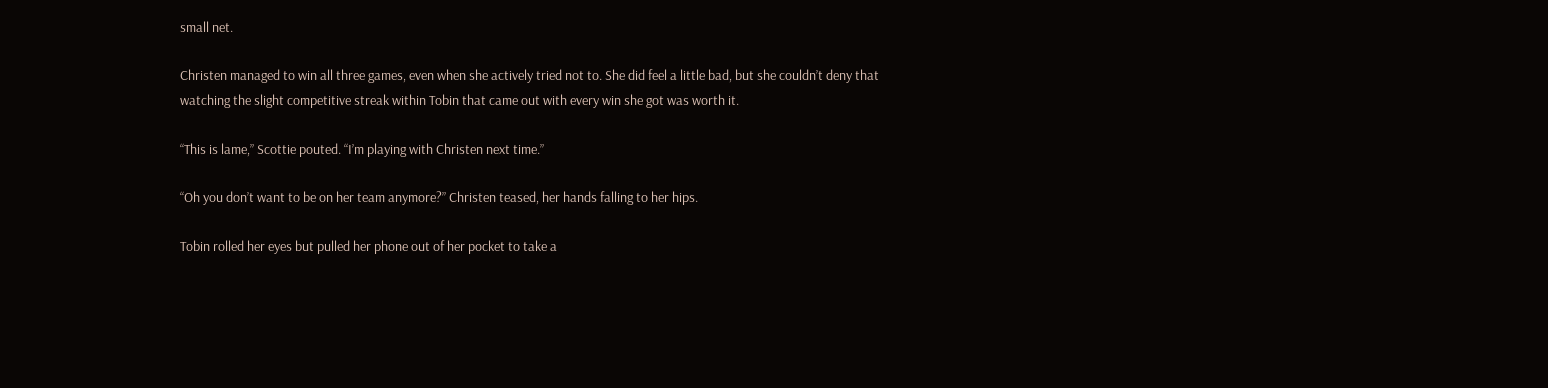small net.

Christen managed to win all three games, even when she actively tried not to. She did feel a little bad, but she couldn’t deny that watching the slight competitive streak within Tobin that came out with every win she got was worth it.

“This is lame,” Scottie pouted. “I’m playing with Christen next time.”

“Oh you don’t want to be on her team anymore?” Christen teased, her hands falling to her hips.

Tobin rolled her eyes but pulled her phone out of her pocket to take a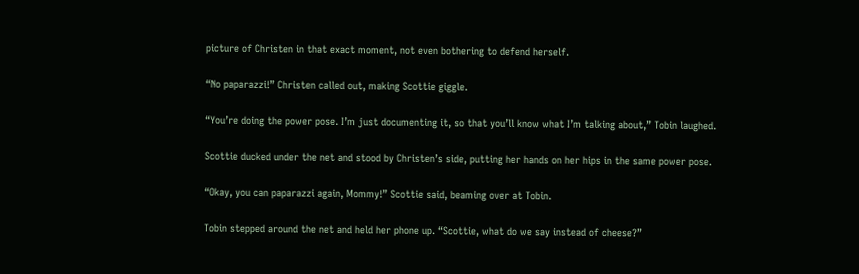picture of Christen in that exact moment, not even bothering to defend herself.

“No paparazzi!” Christen called out, making Scottie giggle.

“You’re doing the power pose. I’m just documenting it, so that you’ll know what I’m talking about,” Tobin laughed.

Scottie ducked under the net and stood by Christen’s side, putting her hands on her hips in the same power pose.

“Okay, you can paparazzi again, Mommy!” Scottie said, beaming over at Tobin.

Tobin stepped around the net and held her phone up. “Scottie, what do we say instead of cheese?”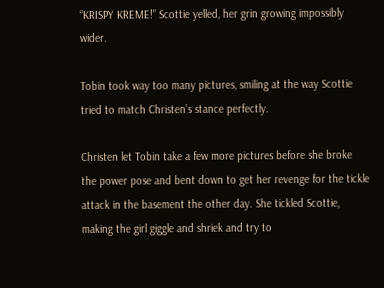“KRISPY KREME!” Scottie yelled, her grin growing impossibly wider.

Tobin took way too many pictures, smiling at the way Scottie tried to match Christen’s stance perfectly.

Christen let Tobin take a few more pictures before she broke the power pose and bent down to get her revenge for the tickle attack in the basement the other day. She tickled Scottie, making the girl giggle and shriek and try to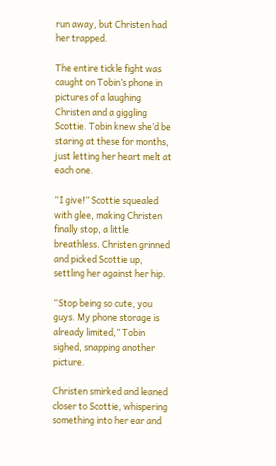run away, but Christen had her trapped.

The entire tickle fight was caught on Tobin’s phone in pictures of a laughing Christen and a giggling Scottie. Tobin knew she’d be staring at these for months, just letting her heart melt at each one.

“I give!” Scottie squealed with glee, making Christen finally stop, a little breathless. Christen grinned and picked Scottie up, settling her against her hip.

“Stop being so cute, you guys. My phone storage is already limited,” Tobin sighed, snapping another picture.

Christen smirked and leaned closer to Scottie, whispering something into her ear and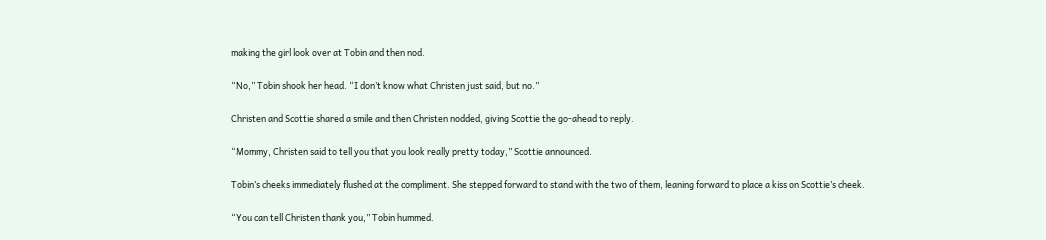making the girl look over at Tobin and then nod.

“No,” Tobin shook her head. “I don’t know what Christen just said, but no.”

Christen and Scottie shared a smile and then Christen nodded, giving Scottie the go-ahead to reply.

“Mommy, Christen said to tell you that you look really pretty today,” Scottie announced.

Tobin’s cheeks immediately flushed at the compliment. She stepped forward to stand with the two of them, leaning forward to place a kiss on Scottie’s cheek.

“You can tell Christen thank you,” Tobin hummed.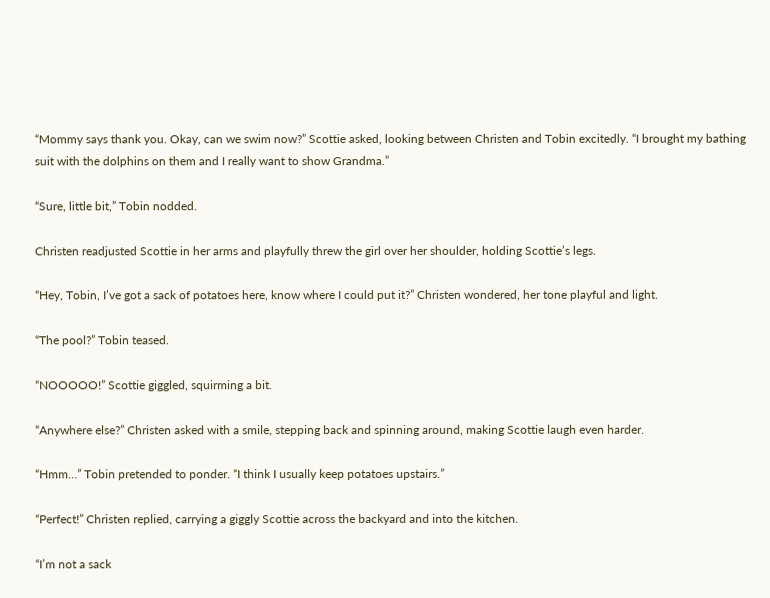“Mommy says thank you. Okay, can we swim now?” Scottie asked, looking between Christen and Tobin excitedly. “I brought my bathing suit with the dolphins on them and I really want to show Grandma.”

“Sure, little bit,” Tobin nodded.

Christen readjusted Scottie in her arms and playfully threw the girl over her shoulder, holding Scottie’s legs.

“Hey, Tobin, I’ve got a sack of potatoes here, know where I could put it?” Christen wondered, her tone playful and light.

“The pool?” Tobin teased.

“NOOOOO!” Scottie giggled, squirming a bit.

“Anywhere else?” Christen asked with a smile, stepping back and spinning around, making Scottie laugh even harder.

“Hmm…” Tobin pretended to ponder. “I think I usually keep potatoes upstairs.”

“Perfect!” Christen replied, carrying a giggly Scottie across the backyard and into the kitchen.

“I’m not a sack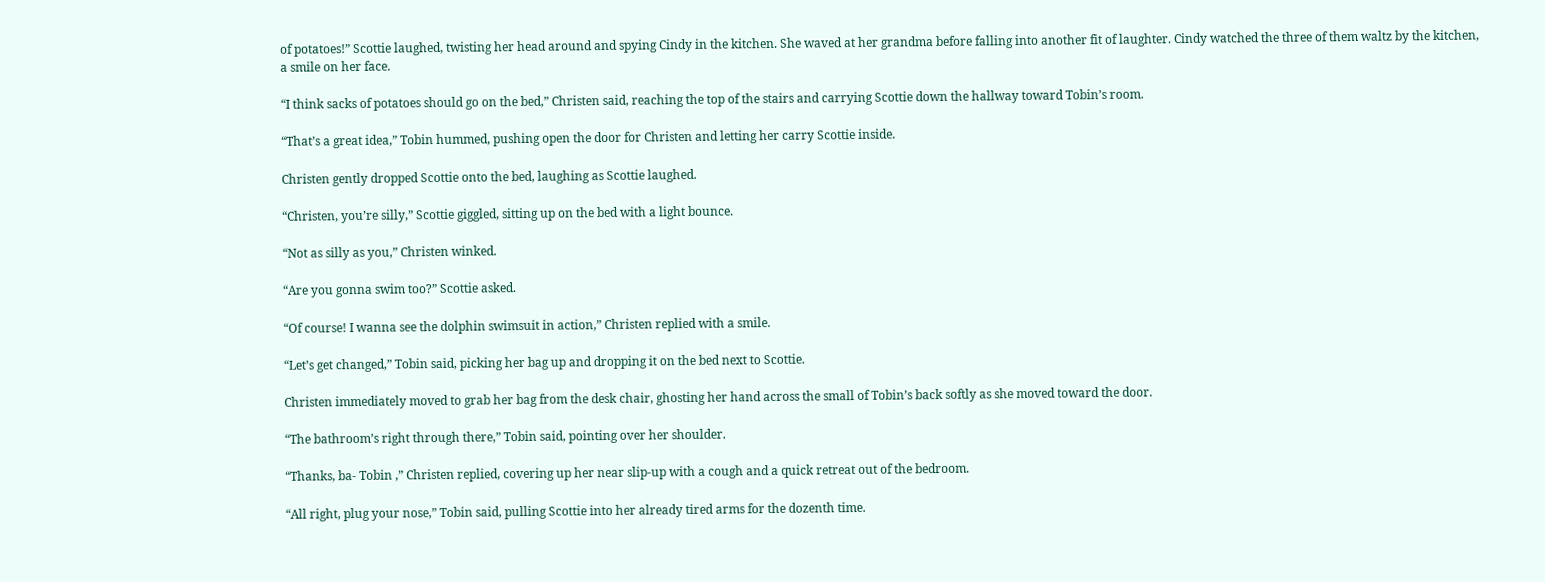of potatoes!” Scottie laughed, twisting her head around and spying Cindy in the kitchen. She waved at her grandma before falling into another fit of laughter. Cindy watched the three of them waltz by the kitchen, a smile on her face.

“I think sacks of potatoes should go on the bed,” Christen said, reaching the top of the stairs and carrying Scottie down the hallway toward Tobin’s room.

“That’s a great idea,” Tobin hummed, pushing open the door for Christen and letting her carry Scottie inside.

Christen gently dropped Scottie onto the bed, laughing as Scottie laughed.

“Christen, you’re silly,” Scottie giggled, sitting up on the bed with a light bounce.

“Not as silly as you,” Christen winked.

“Are you gonna swim too?” Scottie asked.

“Of course! I wanna see the dolphin swimsuit in action,” Christen replied with a smile.

“Let’s get changed,” Tobin said, picking her bag up and dropping it on the bed next to Scottie.

Christen immediately moved to grab her bag from the desk chair, ghosting her hand across the small of Tobin’s back softly as she moved toward the door.

“The bathroom’s right through there,” Tobin said, pointing over her shoulder.

“Thanks, ba- Tobin ,” Christen replied, covering up her near slip-up with a cough and a quick retreat out of the bedroom.

“All right, plug your nose,” Tobin said, pulling Scottie into her already tired arms for the dozenth time.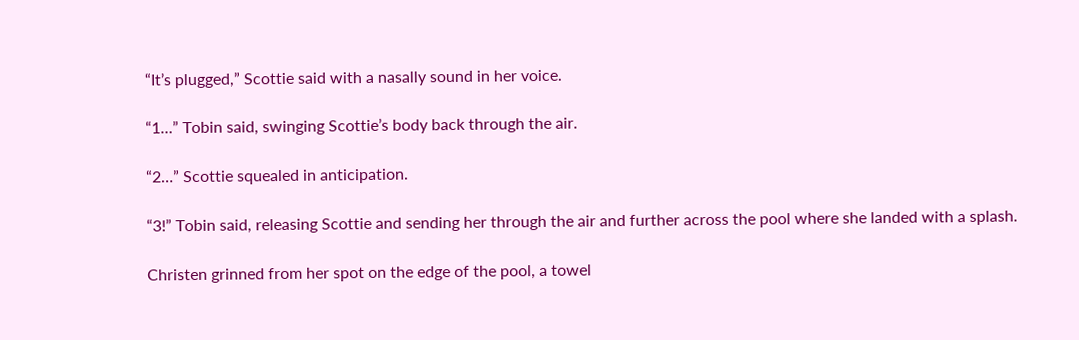“It’s plugged,” Scottie said with a nasally sound in her voice.

“1…” Tobin said, swinging Scottie’s body back through the air.

“2…” Scottie squealed in anticipation.

“3!” Tobin said, releasing Scottie and sending her through the air and further across the pool where she landed with a splash.

Christen grinned from her spot on the edge of the pool, a towel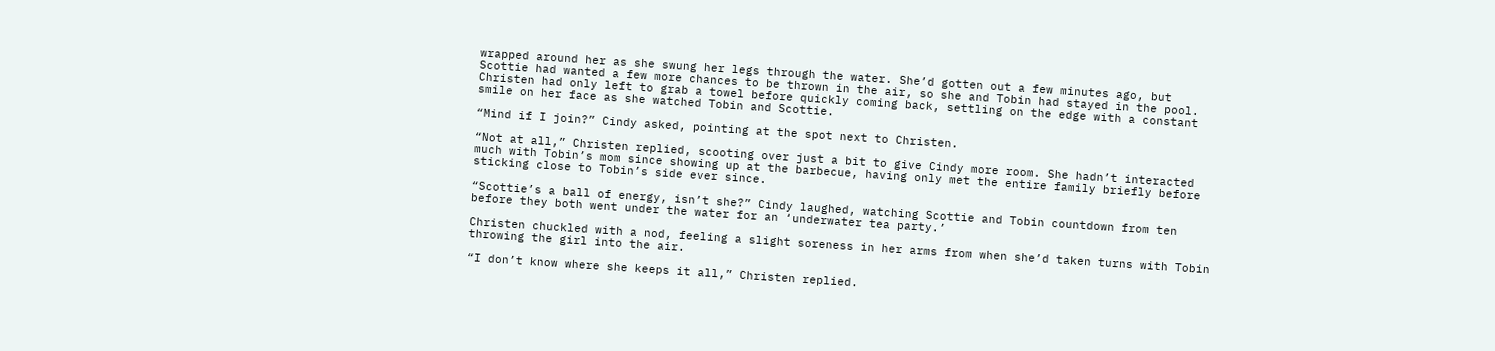wrapped around her as she swung her legs through the water. She’d gotten out a few minutes ago, but Scottie had wanted a few more chances to be thrown in the air, so she and Tobin had stayed in the pool. Christen had only left to grab a towel before quickly coming back, settling on the edge with a constant smile on her face as she watched Tobin and Scottie.

“Mind if I join?” Cindy asked, pointing at the spot next to Christen.

“Not at all,” Christen replied, scooting over just a bit to give Cindy more room. She hadn’t interacted much with Tobin’s mom since showing up at the barbecue, having only met the entire family briefly before sticking close to Tobin’s side ever since.

“Scottie’s a ball of energy, isn’t she?” Cindy laughed, watching Scottie and Tobin countdown from ten before they both went under the water for an ‘underwater tea party.’

Christen chuckled with a nod, feeling a slight soreness in her arms from when she’d taken turns with Tobin throwing the girl into the air.

“I don’t know where she keeps it all,” Christen replied.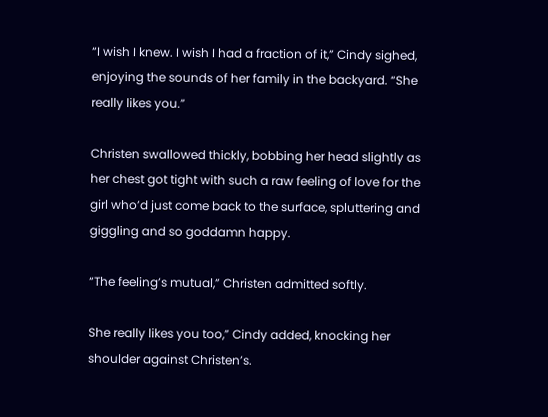“I wish I knew. I wish I had a fraction of it,” Cindy sighed, enjoying the sounds of her family in the backyard. “She really likes you.”

Christen swallowed thickly, bobbing her head slightly as her chest got tight with such a raw feeling of love for the girl who’d just come back to the surface, spluttering and giggling and so goddamn happy.

“The feeling’s mutual,” Christen admitted softly.

She really likes you too,” Cindy added, knocking her shoulder against Christen’s.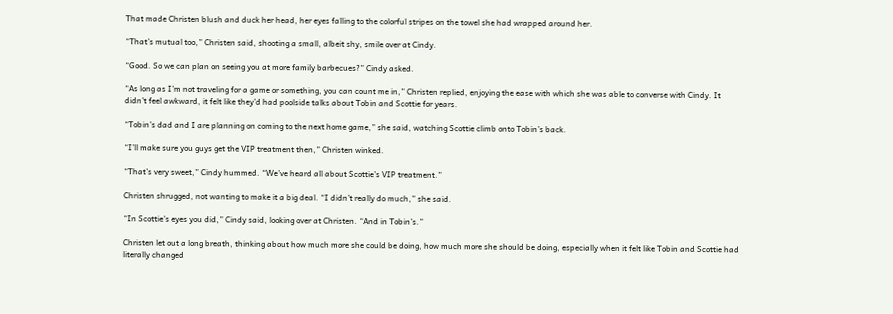That made Christen blush and duck her head, her eyes falling to the colorful stripes on the towel she had wrapped around her.

“That’s mutual too,” Christen said, shooting a small, albeit shy, smile over at Cindy.

“Good. So we can plan on seeing you at more family barbecues?” Cindy asked.

“As long as I’m not traveling for a game or something, you can count me in,” Christen replied, enjoying the ease with which she was able to converse with Cindy. It didn’t feel awkward, it felt like they’d had poolside talks about Tobin and Scottie for years.

“Tobin’s dad and I are planning on coming to the next home game,” she said, watching Scottie climb onto Tobin’s back.

“I’ll make sure you guys get the VIP treatment then,” Christen winked.

“That’s very sweet,” Cindy hummed. “We’ve heard all about Scottie’s VIP treatment.”

Christen shrugged, not wanting to make it a big deal. “I didn’t really do much,” she said.

“In Scottie’s eyes you did,” Cindy said, looking over at Christen. “And in Tobin’s.”

Christen let out a long breath, thinking about how much more she could be doing, how much more she should be doing, especially when it felt like Tobin and Scottie had literally changed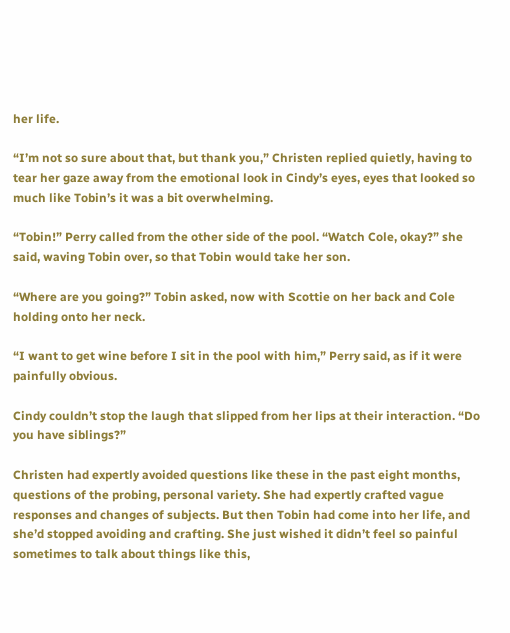her life.

“I’m not so sure about that, but thank you,” Christen replied quietly, having to tear her gaze away from the emotional look in Cindy’s eyes, eyes that looked so much like Tobin’s it was a bit overwhelming.

“Tobin!” Perry called from the other side of the pool. “Watch Cole, okay?” she said, waving Tobin over, so that Tobin would take her son.

“Where are you going?” Tobin asked, now with Scottie on her back and Cole holding onto her neck.

“I want to get wine before I sit in the pool with him,” Perry said, as if it were painfully obvious.

Cindy couldn’t stop the laugh that slipped from her lips at their interaction. “Do you have siblings?”

Christen had expertly avoided questions like these in the past eight months, questions of the probing, personal variety. She had expertly crafted vague responses and changes of subjects. But then Tobin had come into her life, and she’d stopped avoiding and crafting. She just wished it didn’t feel so painful sometimes to talk about things like this,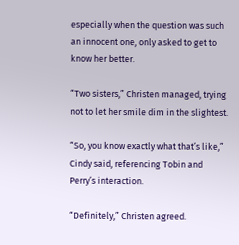especially when the question was such an innocent one, only asked to get to know her better.

“Two sisters,” Christen managed, trying not to let her smile dim in the slightest.

“So, you know exactly what that’s like,” Cindy said, referencing Tobin and Perry’s interaction.

“Definitely,” Christen agreed.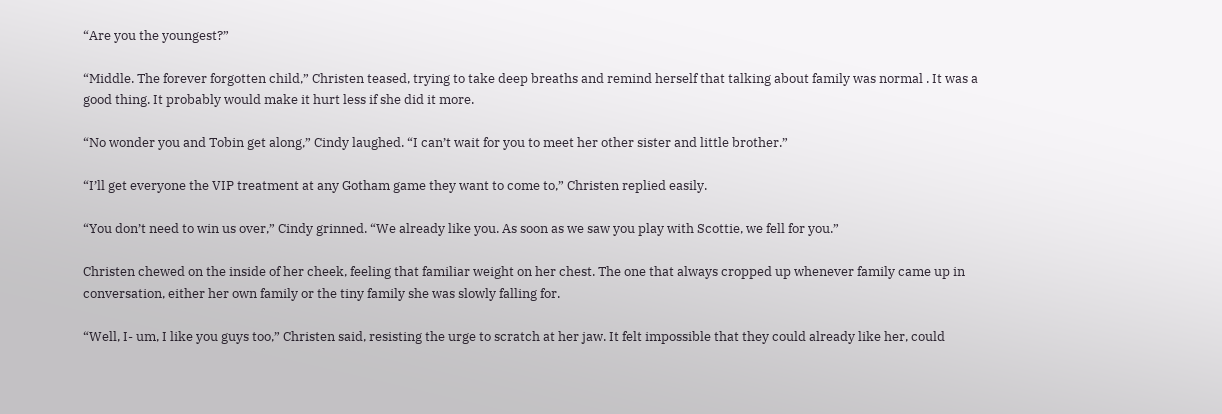“Are you the youngest?”

“Middle. The forever forgotten child,” Christen teased, trying to take deep breaths and remind herself that talking about family was normal . It was a good thing. It probably would make it hurt less if she did it more.

“No wonder you and Tobin get along,” Cindy laughed. “I can’t wait for you to meet her other sister and little brother.”

“I’ll get everyone the VIP treatment at any Gotham game they want to come to,” Christen replied easily.

“You don’t need to win us over,” Cindy grinned. “We already like you. As soon as we saw you play with Scottie, we fell for you.”

Christen chewed on the inside of her cheek, feeling that familiar weight on her chest. The one that always cropped up whenever family came up in conversation, either her own family or the tiny family she was slowly falling for.

“Well, I- um, I like you guys too,” Christen said, resisting the urge to scratch at her jaw. It felt impossible that they could already like her, could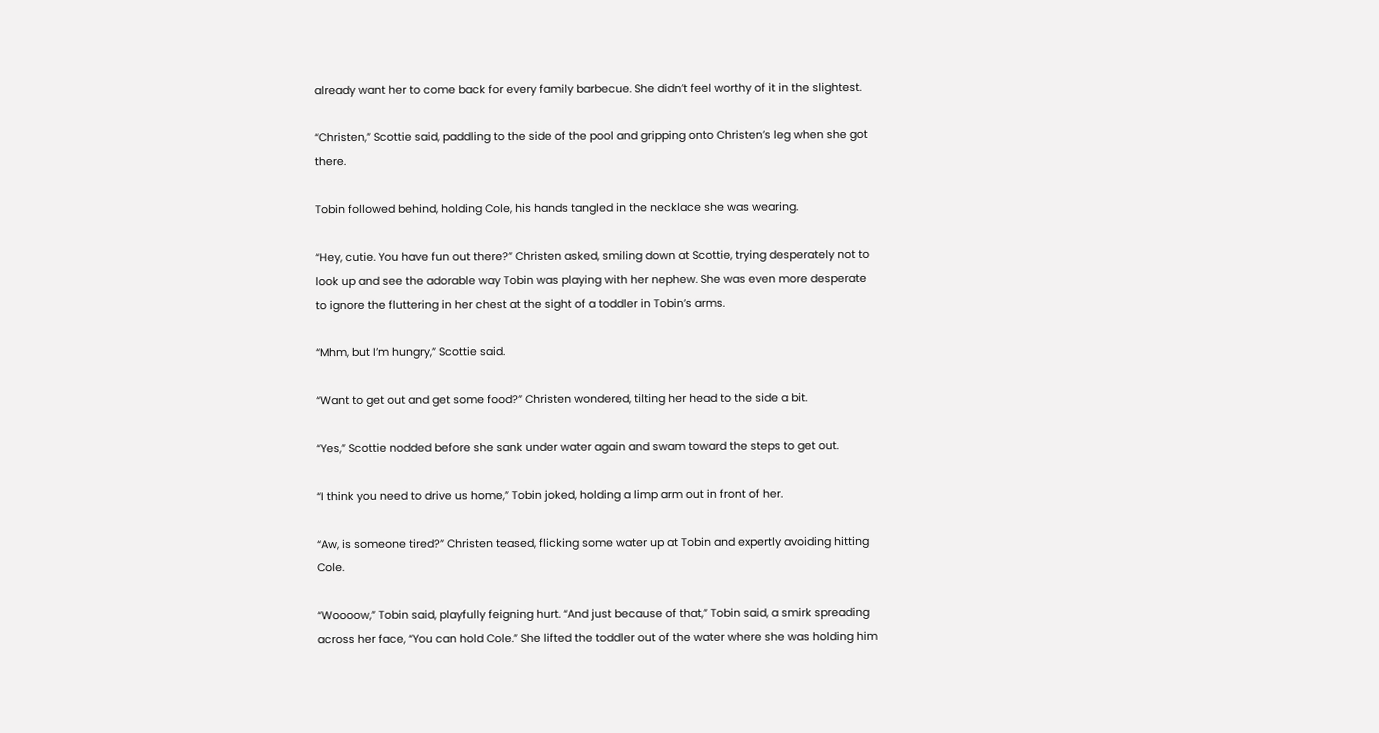already want her to come back for every family barbecue. She didn’t feel worthy of it in the slightest.

“Christen,” Scottie said, paddling to the side of the pool and gripping onto Christen’s leg when she got there.

Tobin followed behind, holding Cole, his hands tangled in the necklace she was wearing.

“Hey, cutie. You have fun out there?” Christen asked, smiling down at Scottie, trying desperately not to look up and see the adorable way Tobin was playing with her nephew. She was even more desperate to ignore the fluttering in her chest at the sight of a toddler in Tobin’s arms.

“Mhm, but I’m hungry,” Scottie said.

“Want to get out and get some food?” Christen wondered, tilting her head to the side a bit.

“Yes,” Scottie nodded before she sank under water again and swam toward the steps to get out.

“I think you need to drive us home,” Tobin joked, holding a limp arm out in front of her.

“Aw, is someone tired?” Christen teased, flicking some water up at Tobin and expertly avoiding hitting Cole.

“Woooow,” Tobin said, playfully feigning hurt. “And just because of that,” Tobin said, a smirk spreading across her face, “You can hold Cole.” She lifted the toddler out of the water where she was holding him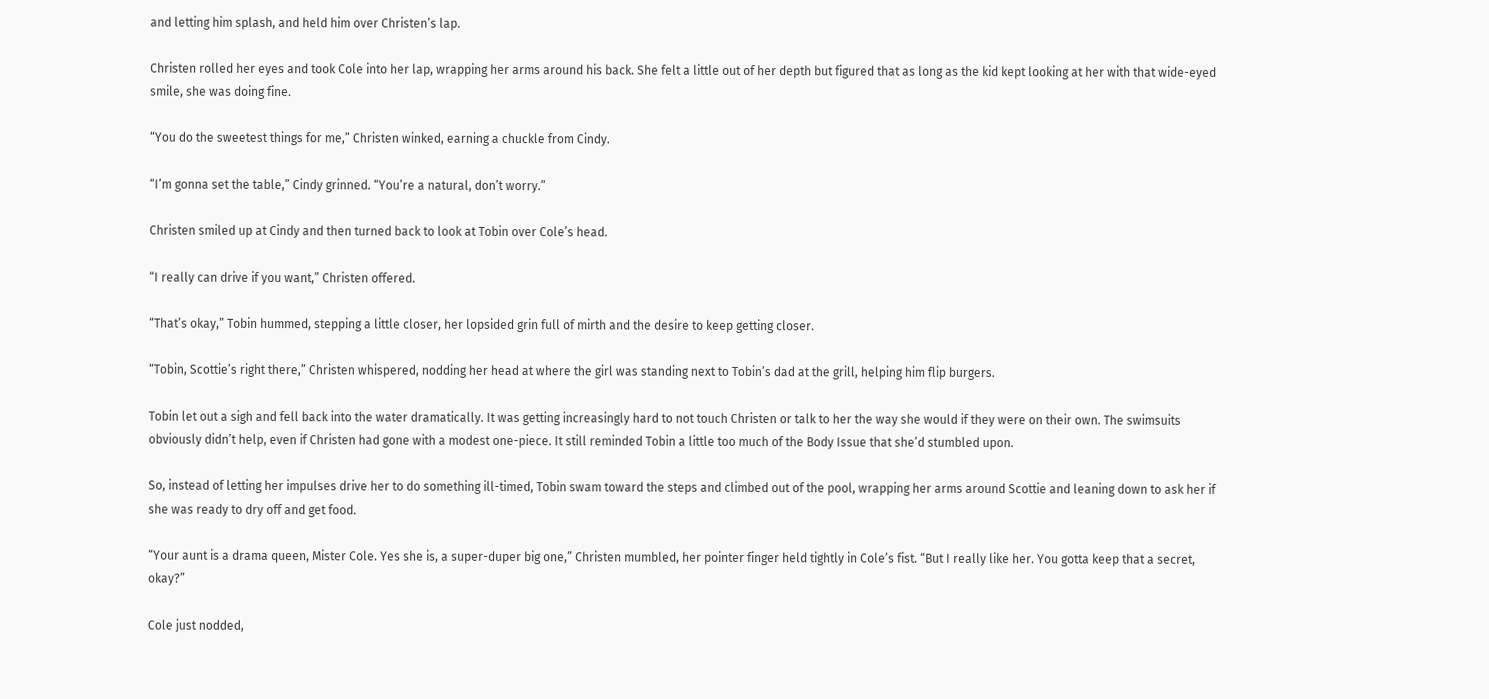and letting him splash, and held him over Christen’s lap.

Christen rolled her eyes and took Cole into her lap, wrapping her arms around his back. She felt a little out of her depth but figured that as long as the kid kept looking at her with that wide-eyed smile, she was doing fine.

“You do the sweetest things for me,” Christen winked, earning a chuckle from Cindy.

“I’m gonna set the table,” Cindy grinned. “You’re a natural, don’t worry.”

Christen smiled up at Cindy and then turned back to look at Tobin over Cole’s head.

“I really can drive if you want,” Christen offered.

“That’s okay,” Tobin hummed, stepping a little closer, her lopsided grin full of mirth and the desire to keep getting closer.

“Tobin, Scottie’s right there,” Christen whispered, nodding her head at where the girl was standing next to Tobin’s dad at the grill, helping him flip burgers.

Tobin let out a sigh and fell back into the water dramatically. It was getting increasingly hard to not touch Christen or talk to her the way she would if they were on their own. The swimsuits obviously didn’t help, even if Christen had gone with a modest one-piece. It still reminded Tobin a little too much of the Body Issue that she’d stumbled upon.

So, instead of letting her impulses drive her to do something ill-timed, Tobin swam toward the steps and climbed out of the pool, wrapping her arms around Scottie and leaning down to ask her if she was ready to dry off and get food.

“Your aunt is a drama queen, Mister Cole. Yes she is, a super-duper big one,” Christen mumbled, her pointer finger held tightly in Cole’s fist. “But I really like her. You gotta keep that a secret, okay?”

Cole just nodded,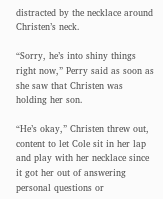distracted by the necklace around Christen’s neck.

“Sorry, he’s into shiny things right now,” Perry said as soon as she saw that Christen was holding her son.

“He’s okay,” Christen threw out, content to let Cole sit in her lap and play with her necklace since it got her out of answering personal questions or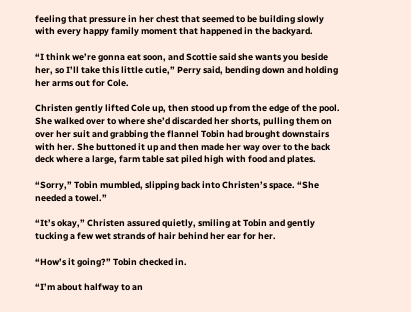feeling that pressure in her chest that seemed to be building slowly with every happy family moment that happened in the backyard.

“I think we’re gonna eat soon, and Scottie said she wants you beside her, so I’ll take this little cutie,” Perry said, bending down and holding her arms out for Cole.

Christen gently lifted Cole up, then stood up from the edge of the pool. She walked over to where she’d discarded her shorts, pulling them on over her suit and grabbing the flannel Tobin had brought downstairs with her. She buttoned it up and then made her way over to the back deck where a large, farm table sat piled high with food and plates.

“Sorry,” Tobin mumbled, slipping back into Christen’s space. “She needed a towel.”

“It’s okay,” Christen assured quietly, smiling at Tobin and gently tucking a few wet strands of hair behind her ear for her.

“How’s it going?” Tobin checked in.

“I’m about halfway to an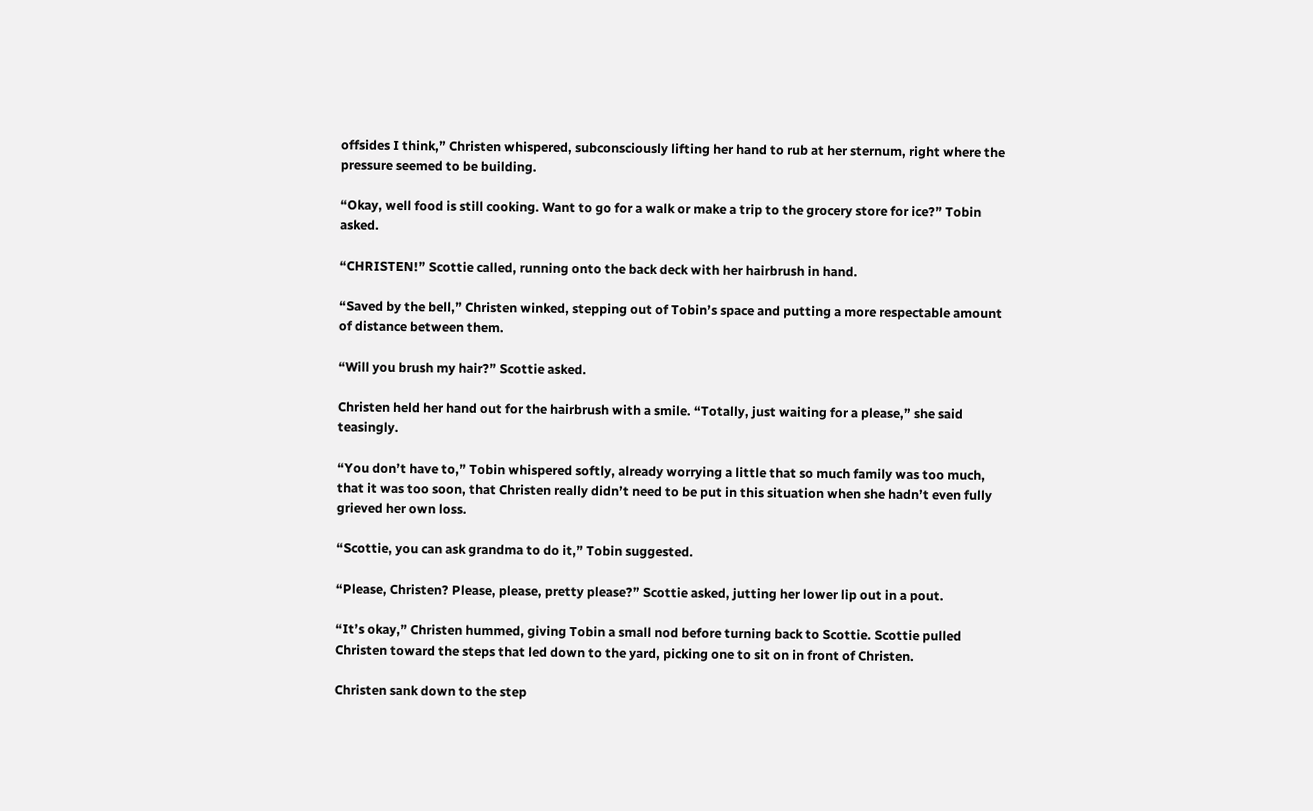offsides I think,” Christen whispered, subconsciously lifting her hand to rub at her sternum, right where the pressure seemed to be building.

“Okay, well food is still cooking. Want to go for a walk or make a trip to the grocery store for ice?” Tobin asked.

“CHRISTEN!” Scottie called, running onto the back deck with her hairbrush in hand.

“Saved by the bell,” Christen winked, stepping out of Tobin’s space and putting a more respectable amount of distance between them.

“Will you brush my hair?” Scottie asked.

Christen held her hand out for the hairbrush with a smile. “Totally, just waiting for a please,” she said teasingly.

“You don’t have to,” Tobin whispered softly, already worrying a little that so much family was too much, that it was too soon, that Christen really didn’t need to be put in this situation when she hadn’t even fully grieved her own loss.

“Scottie, you can ask grandma to do it,” Tobin suggested.

“Please, Christen? Please, please, pretty please?” Scottie asked, jutting her lower lip out in a pout.

“It’s okay,” Christen hummed, giving Tobin a small nod before turning back to Scottie. Scottie pulled Christen toward the steps that led down to the yard, picking one to sit on in front of Christen.

Christen sank down to the step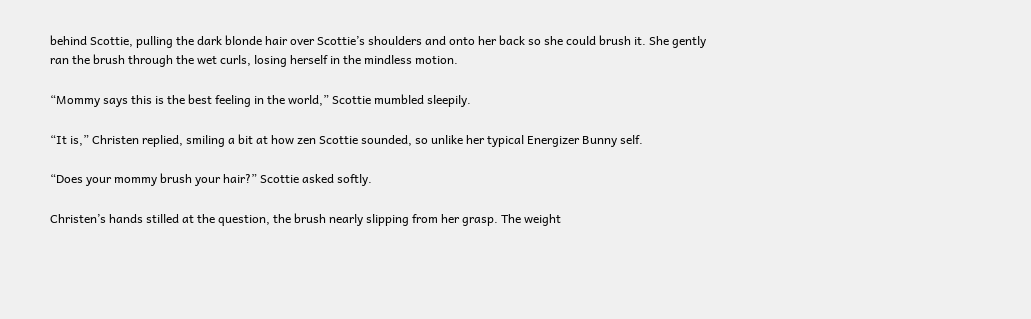behind Scottie, pulling the dark blonde hair over Scottie’s shoulders and onto her back so she could brush it. She gently ran the brush through the wet curls, losing herself in the mindless motion.

“Mommy says this is the best feeling in the world,” Scottie mumbled sleepily.

“It is,” Christen replied, smiling a bit at how zen Scottie sounded, so unlike her typical Energizer Bunny self.

“Does your mommy brush your hair?” Scottie asked softly.

Christen’s hands stilled at the question, the brush nearly slipping from her grasp. The weight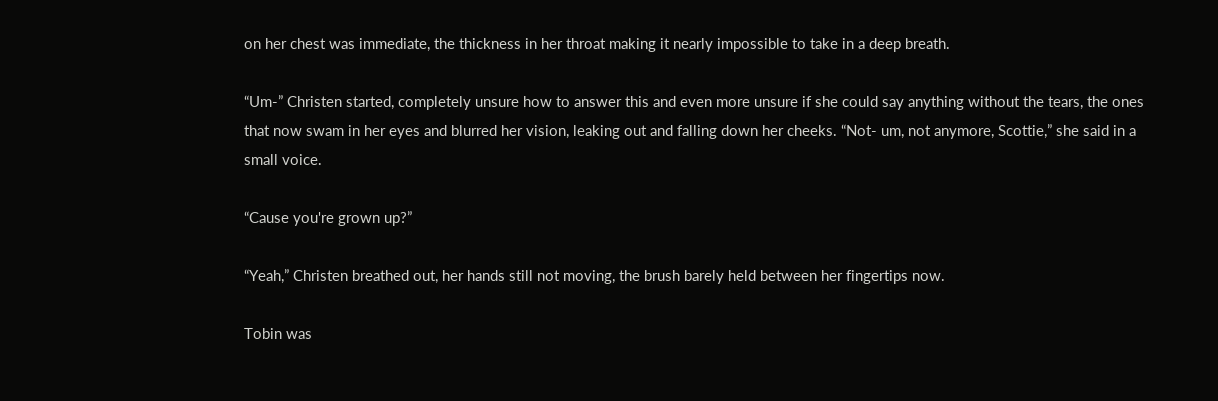on her chest was immediate, the thickness in her throat making it nearly impossible to take in a deep breath.

“Um-” Christen started, completely unsure how to answer this and even more unsure if she could say anything without the tears, the ones that now swam in her eyes and blurred her vision, leaking out and falling down her cheeks. “Not- um, not anymore, Scottie,” she said in a small voice.

“Cause you're grown up?”

“Yeah,” Christen breathed out, her hands still not moving, the brush barely held between her fingertips now.

Tobin was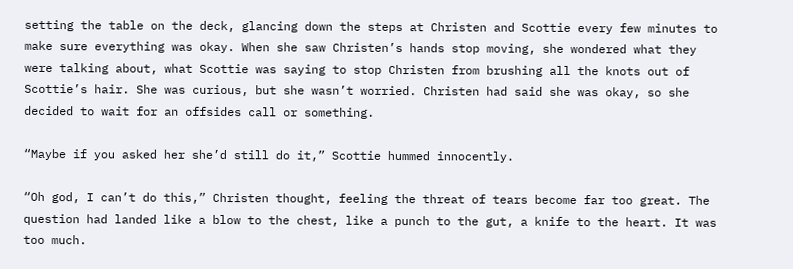setting the table on the deck, glancing down the steps at Christen and Scottie every few minutes to make sure everything was okay. When she saw Christen’s hands stop moving, she wondered what they were talking about, what Scottie was saying to stop Christen from brushing all the knots out of Scottie’s hair. She was curious, but she wasn’t worried. Christen had said she was okay, so she decided to wait for an offsides call or something.

“Maybe if you asked her she’d still do it,” Scottie hummed innocently.

“Oh god, I can’t do this,” Christen thought, feeling the threat of tears become far too great. The question had landed like a blow to the chest, like a punch to the gut, a knife to the heart. It was too much.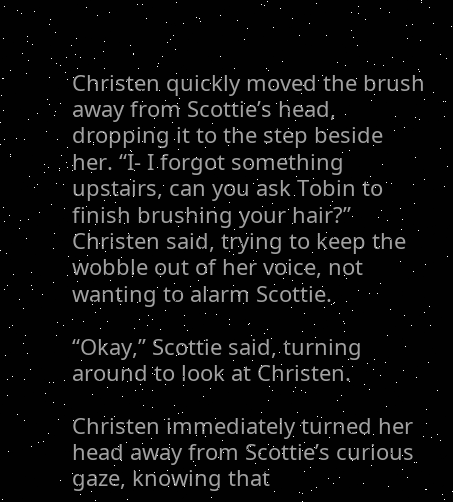Christen quickly moved the brush away from Scottie’s head, dropping it to the step beside her. “I- I forgot something upstairs, can you ask Tobin to finish brushing your hair?” Christen said, trying to keep the wobble out of her voice, not wanting to alarm Scottie.

“Okay,” Scottie said, turning around to look at Christen.

Christen immediately turned her head away from Scottie’s curious gaze, knowing that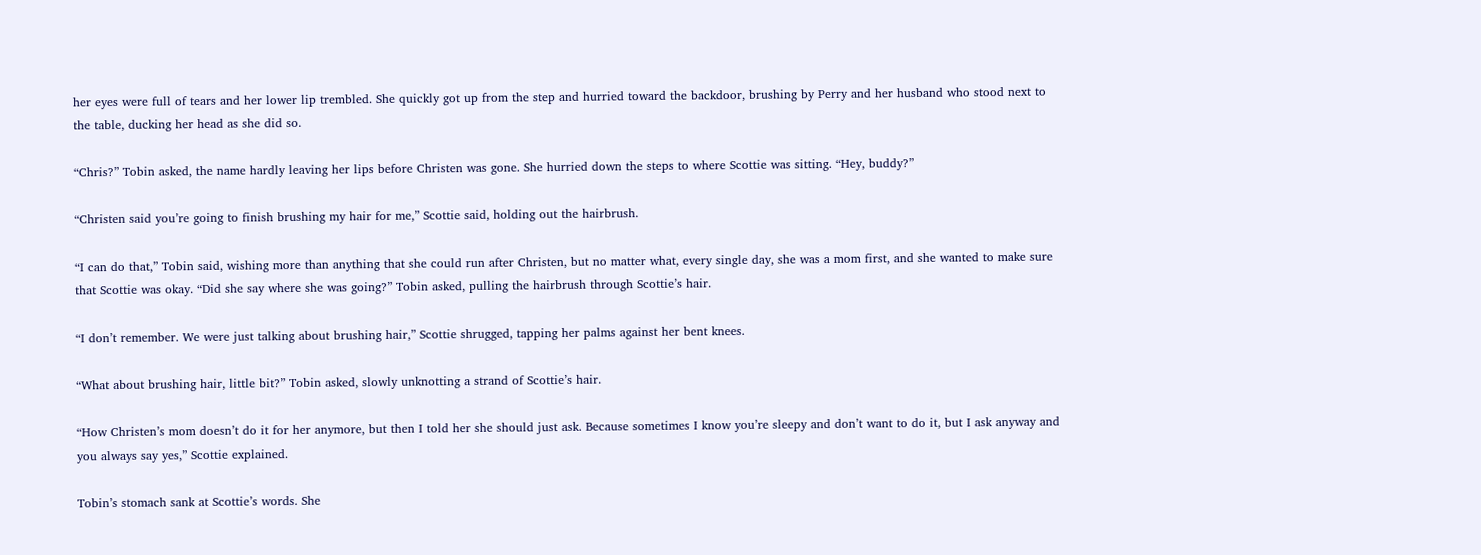her eyes were full of tears and her lower lip trembled. She quickly got up from the step and hurried toward the backdoor, brushing by Perry and her husband who stood next to the table, ducking her head as she did so.

“Chris?” Tobin asked, the name hardly leaving her lips before Christen was gone. She hurried down the steps to where Scottie was sitting. “Hey, buddy?”

“Christen said you’re going to finish brushing my hair for me,” Scottie said, holding out the hairbrush.

“I can do that,” Tobin said, wishing more than anything that she could run after Christen, but no matter what, every single day, she was a mom first, and she wanted to make sure that Scottie was okay. “Did she say where she was going?” Tobin asked, pulling the hairbrush through Scottie’s hair.

“I don’t remember. We were just talking about brushing hair,” Scottie shrugged, tapping her palms against her bent knees.

“What about brushing hair, little bit?” Tobin asked, slowly unknotting a strand of Scottie’s hair.

“How Christen’s mom doesn’t do it for her anymore, but then I told her she should just ask. Because sometimes I know you’re sleepy and don’t want to do it, but I ask anyway and you always say yes,” Scottie explained.

Tobin’s stomach sank at Scottie’s words. She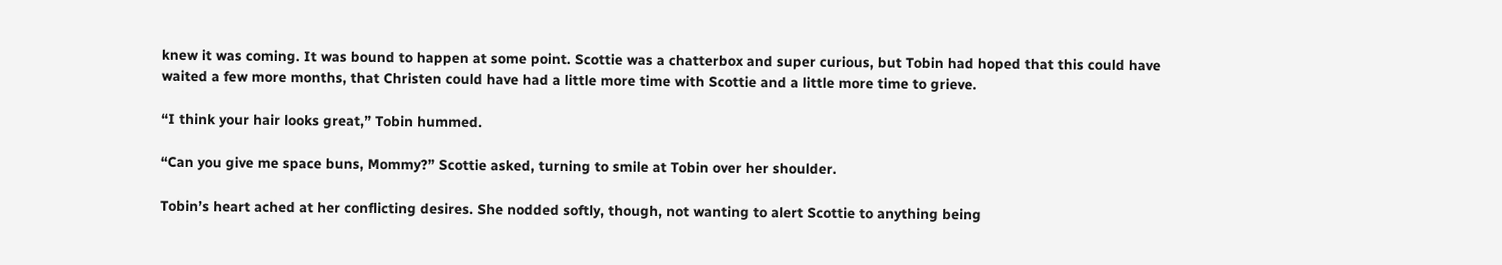knew it was coming. It was bound to happen at some point. Scottie was a chatterbox and super curious, but Tobin had hoped that this could have waited a few more months, that Christen could have had a little more time with Scottie and a little more time to grieve.

“I think your hair looks great,” Tobin hummed.

“Can you give me space buns, Mommy?” Scottie asked, turning to smile at Tobin over her shoulder.

Tobin’s heart ached at her conflicting desires. She nodded softly, though, not wanting to alert Scottie to anything being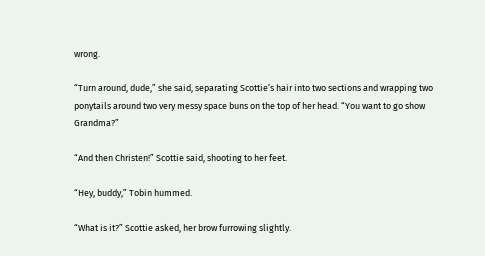wrong.

“Turn around, dude,” she said, separating Scottie’s hair into two sections and wrapping two ponytails around two very messy space buns on the top of her head. “You want to go show Grandma?”

“And then Christen!” Scottie said, shooting to her feet.

“Hey, buddy,” Tobin hummed.

“What is it?” Scottie asked, her brow furrowing slightly.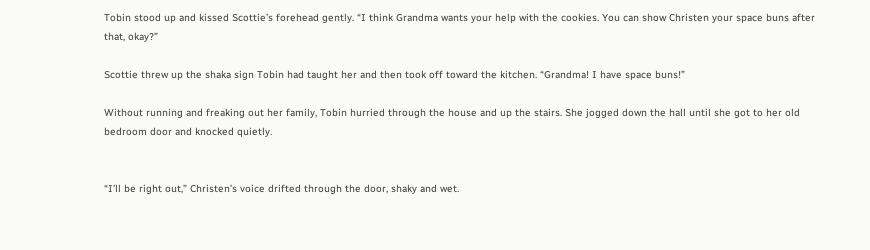Tobin stood up and kissed Scottie’s forehead gently. “I think Grandma wants your help with the cookies. You can show Christen your space buns after that, okay?”

Scottie threw up the shaka sign Tobin had taught her and then took off toward the kitchen. “Grandma! I have space buns!”

Without running and freaking out her family, Tobin hurried through the house and up the stairs. She jogged down the hall until she got to her old bedroom door and knocked quietly.


“I’ll be right out,” Christen’s voice drifted through the door, shaky and wet.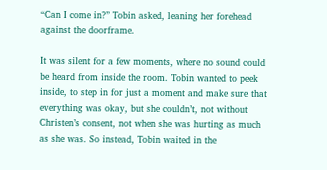“Can I come in?” Tobin asked, leaning her forehead against the doorframe.

It was silent for a few moments, where no sound could be heard from inside the room. Tobin wanted to peek inside, to step in for just a moment and make sure that everything was okay, but she couldn’t, not without Christen’s consent, not when she was hurting as much as she was. So instead, Tobin waited in the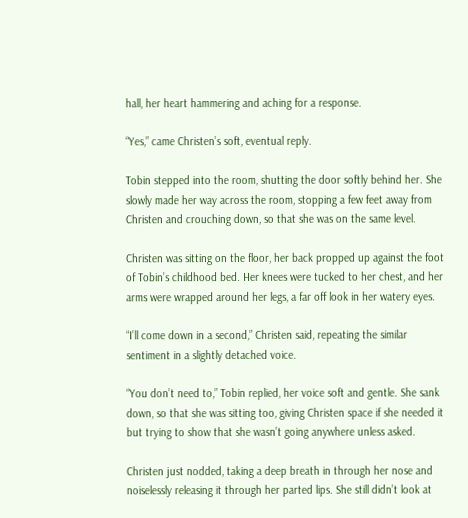hall, her heart hammering and aching for a response.

“Yes,” came Christen’s soft, eventual reply.

Tobin stepped into the room, shutting the door softly behind her. She slowly made her way across the room, stopping a few feet away from Christen and crouching down, so that she was on the same level.

Christen was sitting on the floor, her back propped up against the foot of Tobin’s childhood bed. Her knees were tucked to her chest, and her arms were wrapped around her legs, a far off look in her watery eyes.

“I’ll come down in a second,” Christen said, repeating the similar sentiment in a slightly detached voice.

“You don’t need to,” Tobin replied, her voice soft and gentle. She sank down, so that she was sitting too, giving Christen space if she needed it but trying to show that she wasn’t going anywhere unless asked.

Christen just nodded, taking a deep breath in through her nose and noiselessly releasing it through her parted lips. She still didn’t look at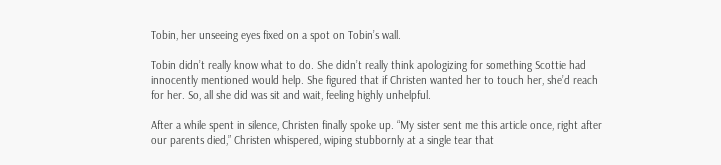Tobin, her unseeing eyes fixed on a spot on Tobin’s wall.

Tobin didn’t really know what to do. She didn’t really think apologizing for something Scottie had innocently mentioned would help. She figured that if Christen wanted her to touch her, she’d reach for her. So, all she did was sit and wait, feeling highly unhelpful.

After a while spent in silence, Christen finally spoke up. “My sister sent me this article once, right after our parents died,” Christen whispered, wiping stubbornly at a single tear that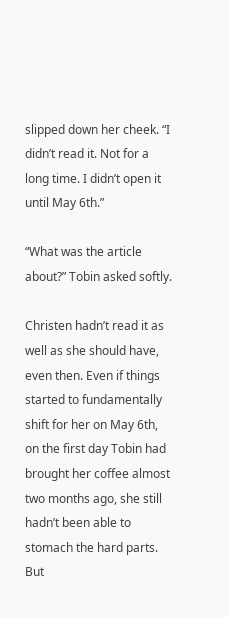slipped down her cheek. “I didn’t read it. Not for a long time. I didn’t open it until May 6th.”

“What was the article about?” Tobin asked softly.

Christen hadn’t read it as well as she should have, even then. Even if things started to fundamentally shift for her on May 6th, on the first day Tobin had brought her coffee almost two months ago, she still hadn’t been able to stomach the hard parts. But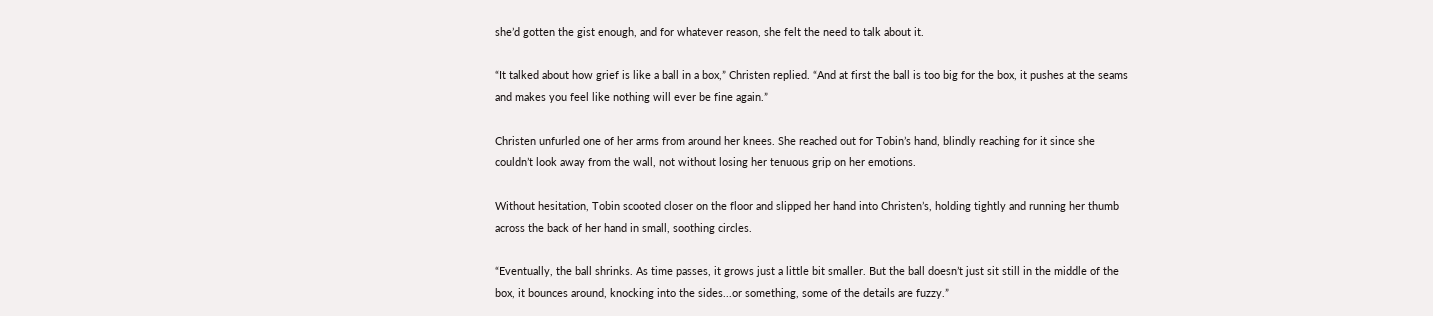she’d gotten the gist enough, and for whatever reason, she felt the need to talk about it.

“It talked about how grief is like a ball in a box,” Christen replied. “And at first the ball is too big for the box, it pushes at the seams and makes you feel like nothing will ever be fine again.”

Christen unfurled one of her arms from around her knees. She reached out for Tobin’s hand, blindly reaching for it since she couldn’t look away from the wall, not without losing her tenuous grip on her emotions.

Without hesitation, Tobin scooted closer on the floor and slipped her hand into Christen’s, holding tightly and running her thumb across the back of her hand in small, soothing circles.

“Eventually, the ball shrinks. As time passes, it grows just a little bit smaller. But the ball doesn’t just sit still in the middle of the box, it bounces around, knocking into the sides...or something, some of the details are fuzzy.”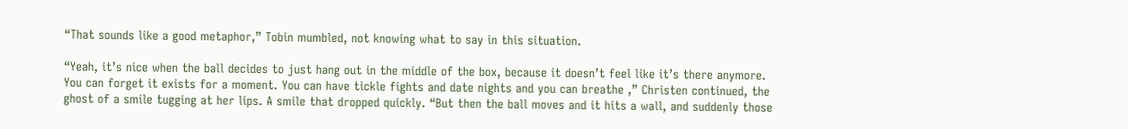“That sounds like a good metaphor,” Tobin mumbled, not knowing what to say in this situation.

“Yeah, it’s nice when the ball decides to just hang out in the middle of the box, because it doesn’t feel like it’s there anymore. You can forget it exists for a moment. You can have tickle fights and date nights and you can breathe ,” Christen continued, the ghost of a smile tugging at her lips. A smile that dropped quickly. “But then the ball moves and it hits a wall, and suddenly those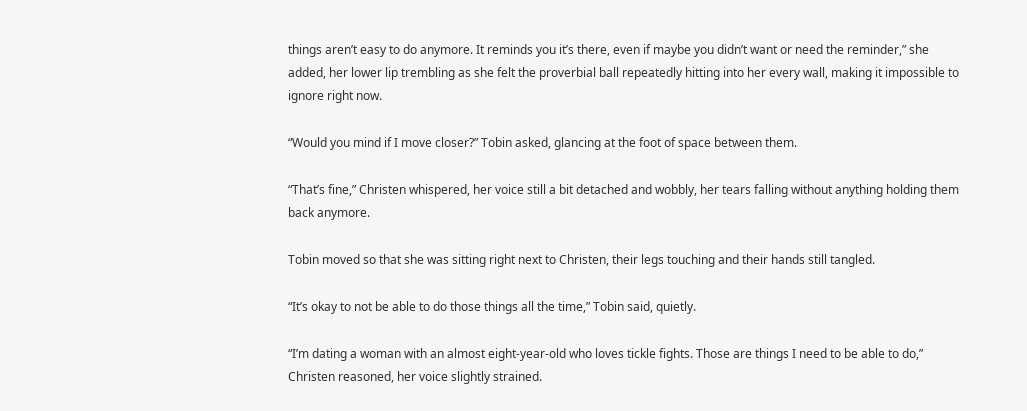things aren’t easy to do anymore. It reminds you it’s there, even if maybe you didn’t want or need the reminder,” she added, her lower lip trembling as she felt the proverbial ball repeatedly hitting into her every wall, making it impossible to ignore right now.

“Would you mind if I move closer?” Tobin asked, glancing at the foot of space between them.

“That’s fine,” Christen whispered, her voice still a bit detached and wobbly, her tears falling without anything holding them back anymore.

Tobin moved so that she was sitting right next to Christen, their legs touching and their hands still tangled.

“It’s okay to not be able to do those things all the time,” Tobin said, quietly.

“I’m dating a woman with an almost eight-year-old who loves tickle fights. Those are things I need to be able to do,” Christen reasoned, her voice slightly strained.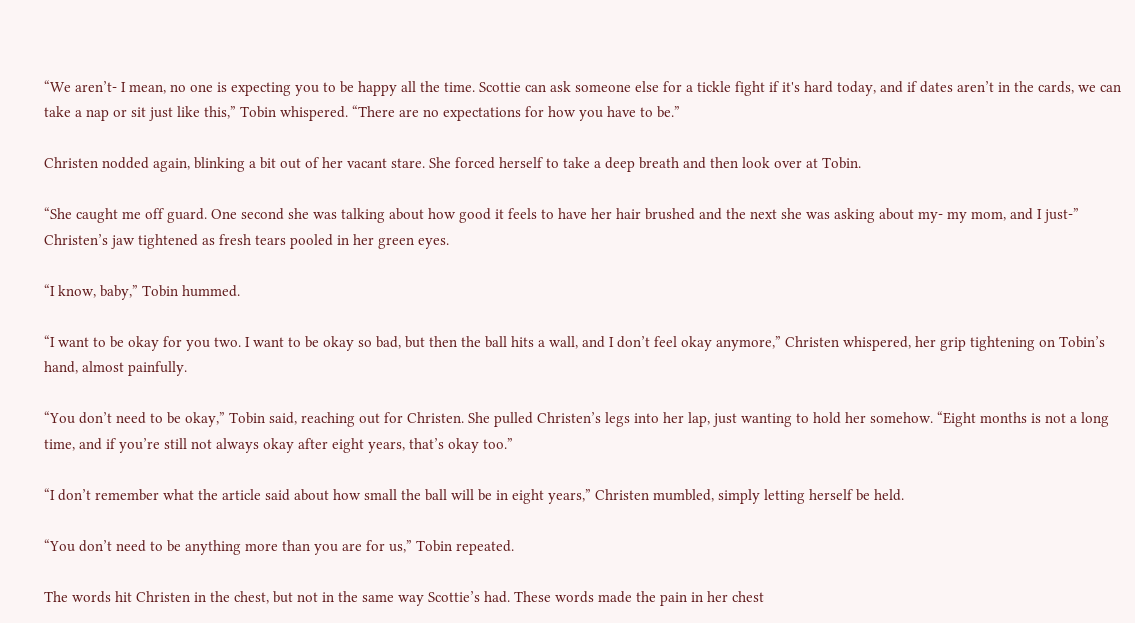“We aren’t- I mean, no one is expecting you to be happy all the time. Scottie can ask someone else for a tickle fight if it's hard today, and if dates aren’t in the cards, we can take a nap or sit just like this,” Tobin whispered. “There are no expectations for how you have to be.”

Christen nodded again, blinking a bit out of her vacant stare. She forced herself to take a deep breath and then look over at Tobin.

“She caught me off guard. One second she was talking about how good it feels to have her hair brushed and the next she was asking about my- my mom, and I just-” Christen’s jaw tightened as fresh tears pooled in her green eyes.

“I know, baby,” Tobin hummed.

“I want to be okay for you two. I want to be okay so bad, but then the ball hits a wall, and I don’t feel okay anymore,” Christen whispered, her grip tightening on Tobin’s hand, almost painfully.

“You don’t need to be okay,” Tobin said, reaching out for Christen. She pulled Christen’s legs into her lap, just wanting to hold her somehow. “Eight months is not a long time, and if you’re still not always okay after eight years, that’s okay too.”

“I don’t remember what the article said about how small the ball will be in eight years,” Christen mumbled, simply letting herself be held.

“You don’t need to be anything more than you are for us,” Tobin repeated.

The words hit Christen in the chest, but not in the same way Scottie’s had. These words made the pain in her chest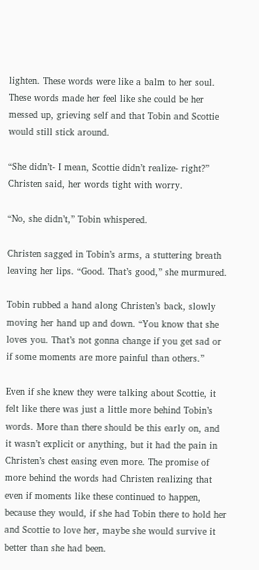lighten. These words were like a balm to her soul. These words made her feel like she could be her messed up, grieving self and that Tobin and Scottie would still stick around.

“She didn’t- I mean, Scottie didn’t realize- right?” Christen said, her words tight with worry.

“No, she didn’t,” Tobin whispered.

Christen sagged in Tobin’s arms, a stuttering breath leaving her lips. “Good. That’s good,” she murmured.

Tobin rubbed a hand along Christen’s back, slowly moving her hand up and down. “You know that she loves you. That’s not gonna change if you get sad or if some moments are more painful than others.”

Even if she knew they were talking about Scottie, it felt like there was just a little more behind Tobin’s words. More than there should be this early on, and it wasn’t explicit or anything, but it had the pain in Christen’s chest easing even more. The promise of more behind the words had Christen realizing that even if moments like these continued to happen, because they would, if she had Tobin there to hold her and Scottie to love her, maybe she would survive it better than she had been.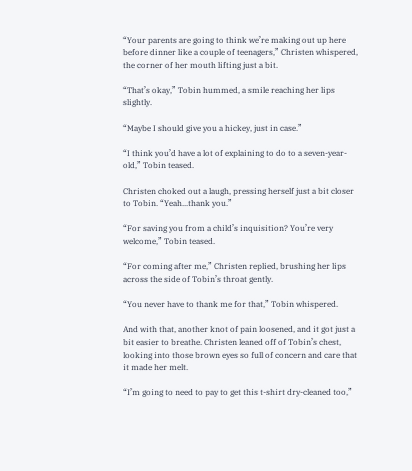“Your parents are going to think we’re making out up here before dinner like a couple of teenagers,” Christen whispered, the corner of her mouth lifting just a bit.

“That’s okay,” Tobin hummed, a smile reaching her lips slightly.

“Maybe I should give you a hickey, just in case.”

“I think you’d have a lot of explaining to do to a seven-year-old,” Tobin teased.

Christen choked out a laugh, pressing herself just a bit closer to Tobin. “Yeah...thank you.”

“For saving you from a child’s inquisition? You’re very welcome,” Tobin teased.

“For coming after me,” Christen replied, brushing her lips across the side of Tobin’s throat gently.

“You never have to thank me for that,” Tobin whispered.

And with that, another knot of pain loosened, and it got just a bit easier to breathe. Christen leaned off of Tobin’s chest, looking into those brown eyes so full of concern and care that it made her melt.

“I’m going to need to pay to get this t-shirt dry-cleaned too,”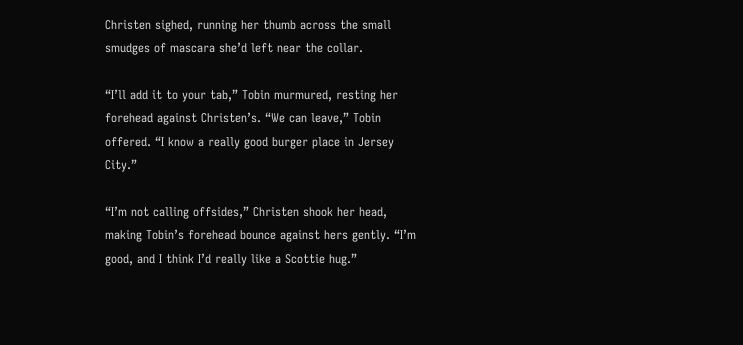Christen sighed, running her thumb across the small smudges of mascara she’d left near the collar.

“I’ll add it to your tab,” Tobin murmured, resting her forehead against Christen’s. “We can leave,” Tobin offered. “I know a really good burger place in Jersey City.”

“I’m not calling offsides,” Christen shook her head, making Tobin’s forehead bounce against hers gently. “I’m good, and I think I’d really like a Scottie hug.”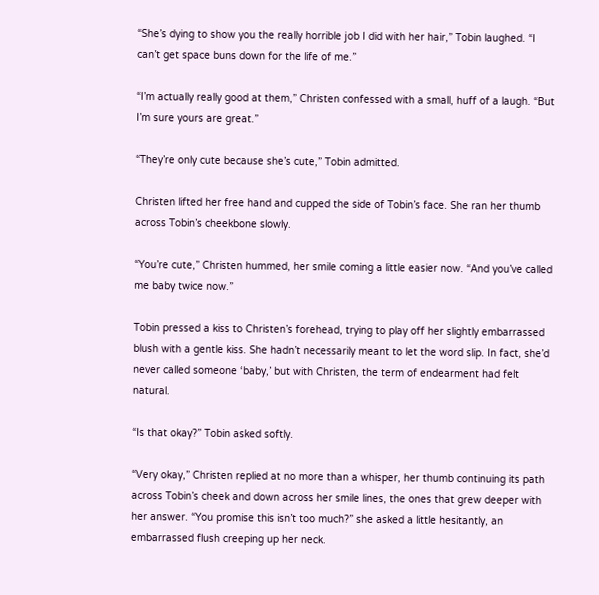“She’s dying to show you the really horrible job I did with her hair,” Tobin laughed. “I can’t get space buns down for the life of me.”

“I’m actually really good at them,” Christen confessed with a small, huff of a laugh. “But I’m sure yours are great.”

“They’re only cute because she’s cute,” Tobin admitted.

Christen lifted her free hand and cupped the side of Tobin’s face. She ran her thumb across Tobin’s cheekbone slowly.

“You’re cute,” Christen hummed, her smile coming a little easier now. “And you’ve called me baby twice now.”

Tobin pressed a kiss to Christen’s forehead, trying to play off her slightly embarrassed blush with a gentle kiss. She hadn’t necessarily meant to let the word slip. In fact, she’d never called someone ‘baby,’ but with Christen, the term of endearment had felt natural.

“Is that okay?” Tobin asked softly.

“Very okay,” Christen replied at no more than a whisper, her thumb continuing its path across Tobin’s cheek and down across her smile lines, the ones that grew deeper with her answer. “You promise this isn’t too much?” she asked a little hesitantly, an embarrassed flush creeping up her neck.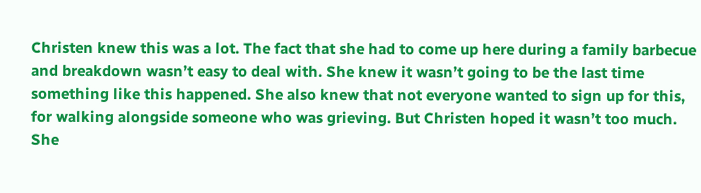Christen knew this was a lot. The fact that she had to come up here during a family barbecue and breakdown wasn’t easy to deal with. She knew it wasn’t going to be the last time something like this happened. She also knew that not everyone wanted to sign up for this, for walking alongside someone who was grieving. But Christen hoped it wasn’t too much. She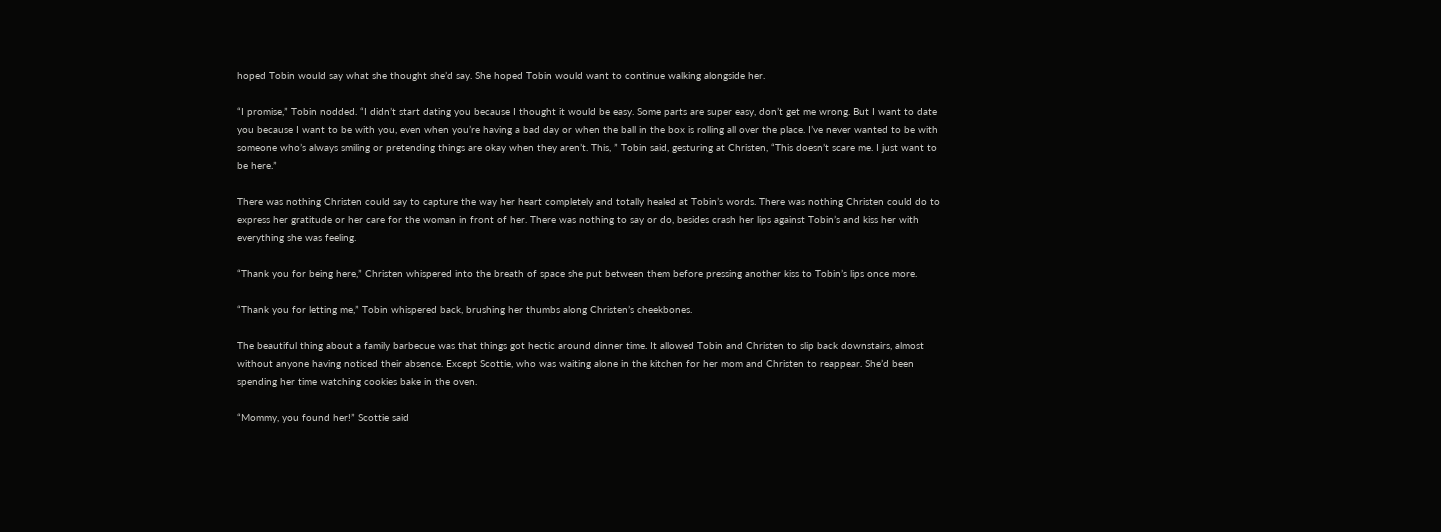hoped Tobin would say what she thought she’d say. She hoped Tobin would want to continue walking alongside her.

“I promise,” Tobin nodded. “I didn’t start dating you because I thought it would be easy. Some parts are super easy, don’t get me wrong. But I want to date you because I want to be with you, even when you’re having a bad day or when the ball in the box is rolling all over the place. I’ve never wanted to be with someone who’s always smiling or pretending things are okay when they aren’t. This, ” Tobin said, gesturing at Christen, “This doesn’t scare me. I just want to be here.”

There was nothing Christen could say to capture the way her heart completely and totally healed at Tobin’s words. There was nothing Christen could do to express her gratitude or her care for the woman in front of her. There was nothing to say or do, besides crash her lips against Tobin’s and kiss her with everything she was feeling.

“Thank you for being here,” Christen whispered into the breath of space she put between them before pressing another kiss to Tobin’s lips once more.

“Thank you for letting me,” Tobin whispered back, brushing her thumbs along Christen’s cheekbones.

The beautiful thing about a family barbecue was that things got hectic around dinner time. It allowed Tobin and Christen to slip back downstairs, almost without anyone having noticed their absence. Except Scottie, who was waiting alone in the kitchen for her mom and Christen to reappear. She’d been spending her time watching cookies bake in the oven.

“Mommy, you found her!” Scottie said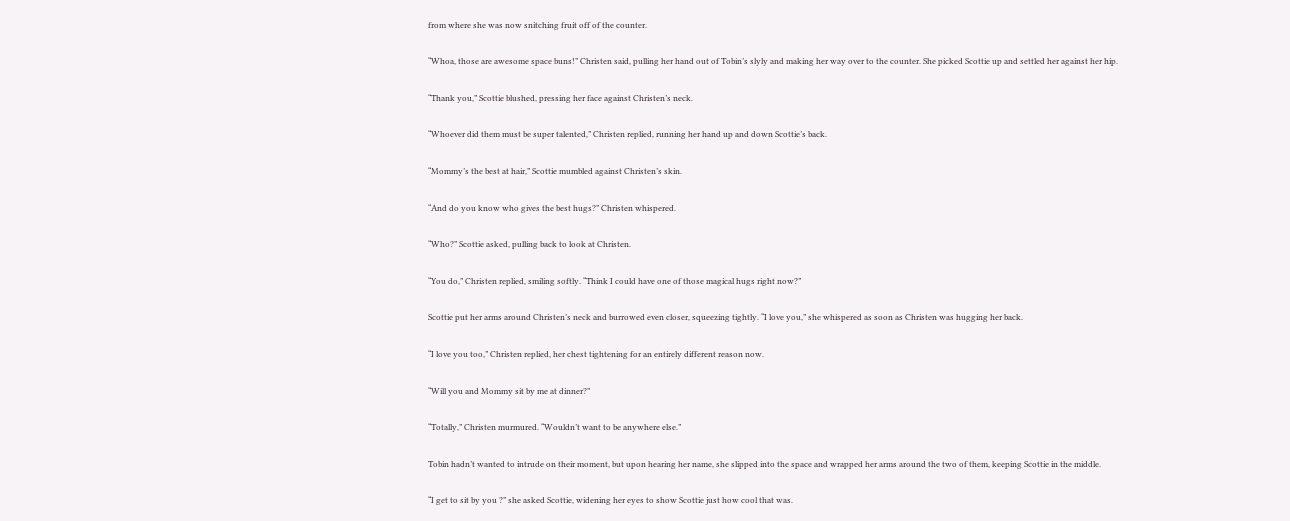from where she was now snitching fruit off of the counter.

“Whoa, those are awesome space buns!” Christen said, pulling her hand out of Tobin’s slyly and making her way over to the counter. She picked Scottie up and settled her against her hip.

“Thank you,” Scottie blushed, pressing her face against Christen’s neck.

“Whoever did them must be super talented,” Christen replied, running her hand up and down Scottie’s back.

“Mommy’s the best at hair,” Scottie mumbled against Christen’s skin.

“And do you know who gives the best hugs?” Christen whispered.

“Who?” Scottie asked, pulling back to look at Christen.

“You do,” Christen replied, smiling softly. “Think I could have one of those magical hugs right now?”

Scottie put her arms around Christen’s neck and burrowed even closer, squeezing tightly. “I love you,” she whispered as soon as Christen was hugging her back.

“I love you too,” Christen replied, her chest tightening for an entirely different reason now.

“Will you and Mommy sit by me at dinner?”

“Totally,” Christen murmured. “Wouldn’t want to be anywhere else.”

Tobin hadn’t wanted to intrude on their moment, but upon hearing her name, she slipped into the space and wrapped her arms around the two of them, keeping Scottie in the middle.

“I get to sit by you ?” she asked Scottie, widening her eyes to show Scottie just how cool that was.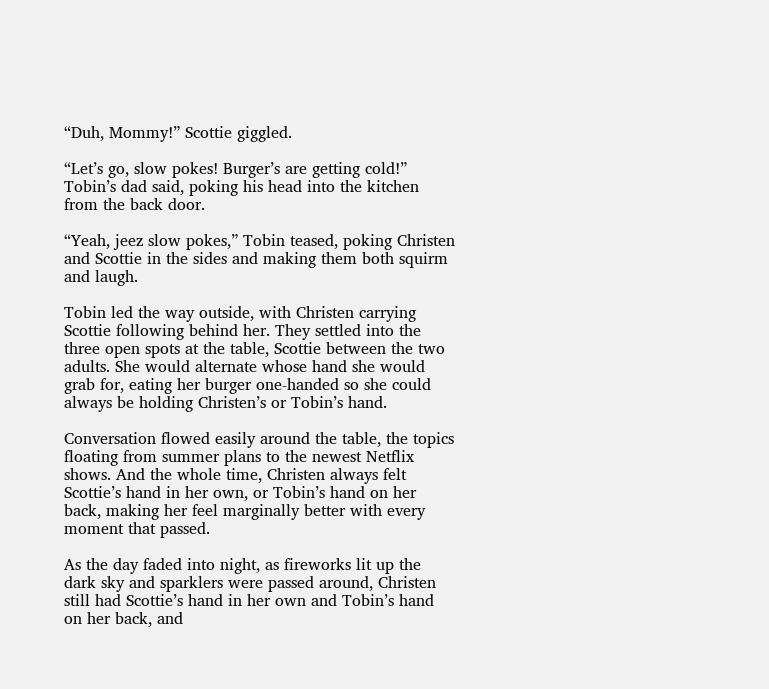“Duh, Mommy!” Scottie giggled.

“Let’s go, slow pokes! Burger’s are getting cold!” Tobin’s dad said, poking his head into the kitchen from the back door.

“Yeah, jeez slow pokes,” Tobin teased, poking Christen and Scottie in the sides and making them both squirm and laugh.

Tobin led the way outside, with Christen carrying Scottie following behind her. They settled into the three open spots at the table, Scottie between the two adults. She would alternate whose hand she would grab for, eating her burger one-handed so she could always be holding Christen’s or Tobin’s hand.

Conversation flowed easily around the table, the topics floating from summer plans to the newest Netflix shows. And the whole time, Christen always felt Scottie’s hand in her own, or Tobin’s hand on her back, making her feel marginally better with every moment that passed.

As the day faded into night, as fireworks lit up the dark sky and sparklers were passed around, Christen still had Scottie’s hand in her own and Tobin’s hand on her back, and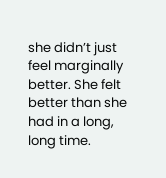she didn’t just feel marginally better. She felt better than she had in a long, long time.